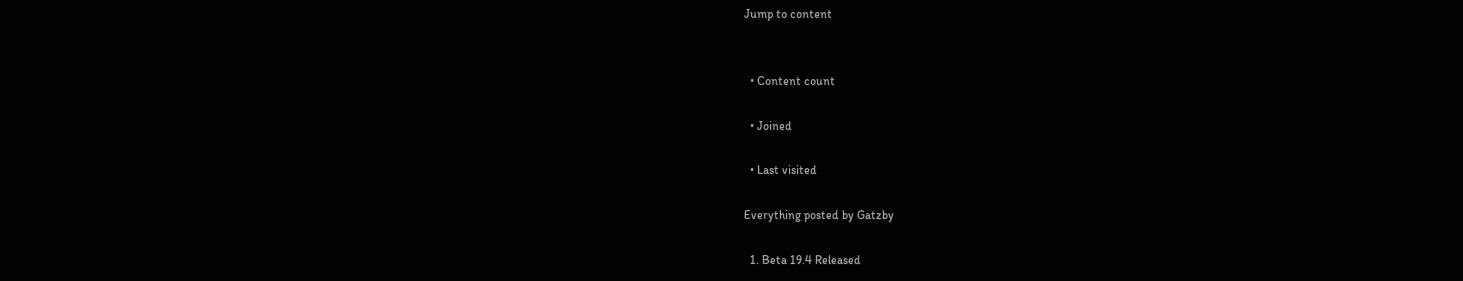Jump to content


  • Content count

  • Joined

  • Last visited

Everything posted by Gatzby

  1. Beta 19.4 Released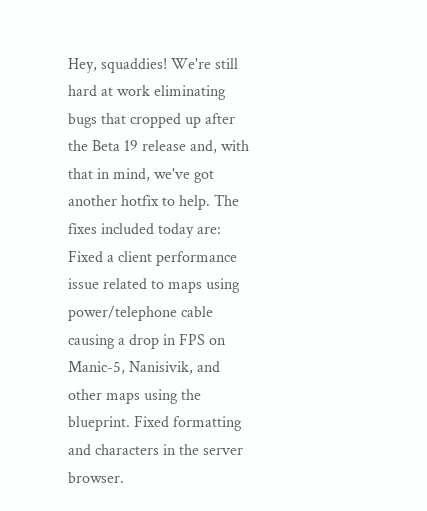Hey, squaddies! We're still hard at work eliminating bugs that cropped up after the Beta 19 release and, with that in mind, we've got another hotfix to help. The fixes included today are: Fixed a client performance issue related to maps using power/telephone cable causing a drop in FPS on Manic-5, Nanisivik, and other maps using the blueprint. Fixed formatting and characters in the server browser.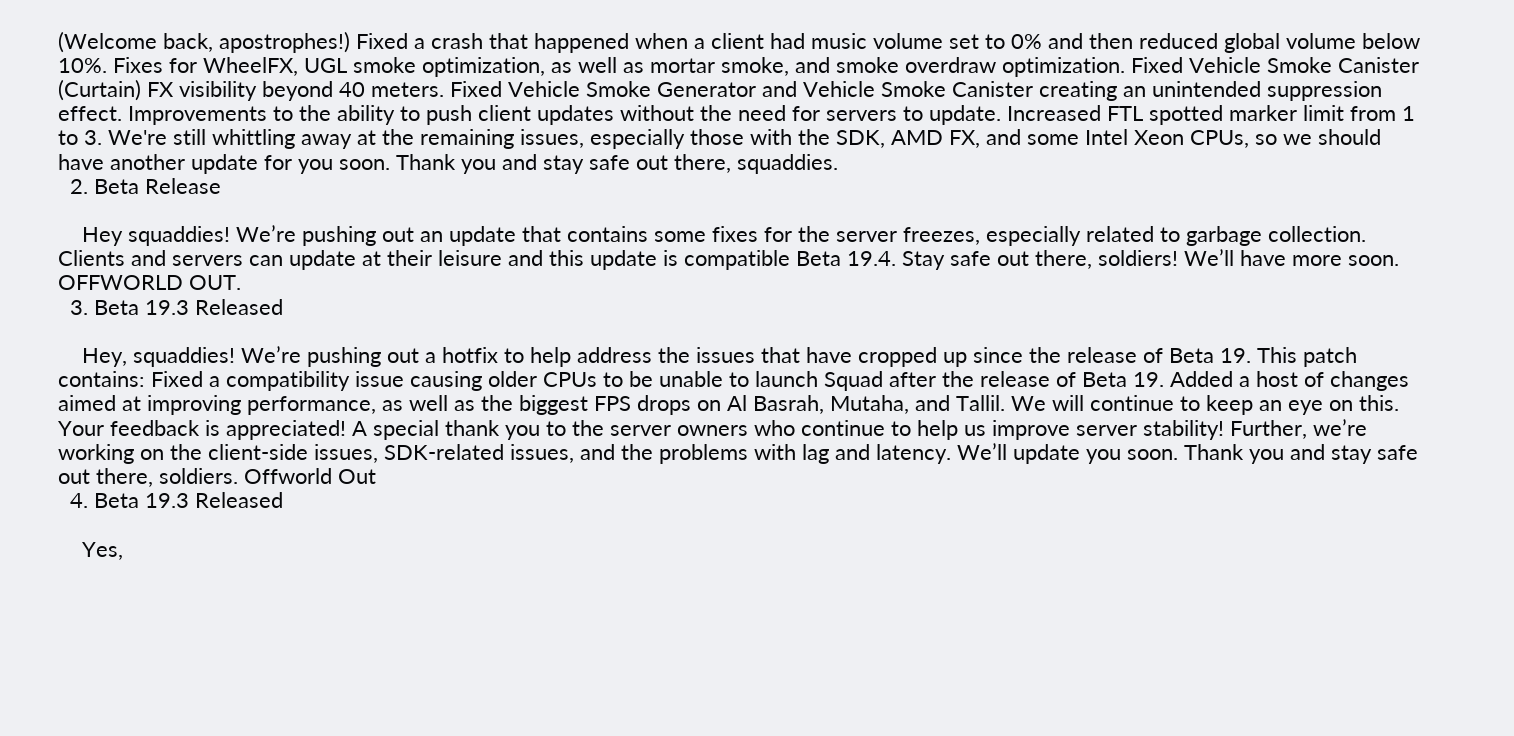(Welcome back, apostrophes!) Fixed a crash that happened when a client had music volume set to 0% and then reduced global volume below 10%. Fixes for WheelFX, UGL smoke optimization, as well as mortar smoke, and smoke overdraw optimization. Fixed Vehicle Smoke Canister (Curtain) FX visibility beyond 40 meters. Fixed Vehicle Smoke Generator and Vehicle Smoke Canister creating an unintended suppression effect. Improvements to the ability to push client updates without the need for servers to update. Increased FTL spotted marker limit from 1 to 3. We're still whittling away at the remaining issues, especially those with the SDK, AMD FX, and some Intel Xeon CPUs, so we should have another update for you soon. Thank you and stay safe out there, squaddies.
  2. Beta Release

    Hey squaddies! We’re pushing out an update that contains some fixes for the server freezes, especially related to garbage collection. Clients and servers can update at their leisure and this update is compatible Beta 19.4. Stay safe out there, soldiers! We’ll have more soon. OFFWORLD OUT.
  3. Beta 19.3 Released

    Hey, squaddies! We’re pushing out a hotfix to help address the issues that have cropped up since the release of Beta 19. This patch contains: Fixed a compatibility issue causing older CPUs to be unable to launch Squad after the release of Beta 19. Added a host of changes aimed at improving performance, as well as the biggest FPS drops on Al Basrah, Mutaha, and Tallil. We will continue to keep an eye on this. Your feedback is appreciated! A special thank you to the server owners who continue to help us improve server stability! Further, we’re working on the client-side issues, SDK-related issues, and the problems with lag and latency. We’ll update you soon. Thank you and stay safe out there, soldiers. Offworld Out
  4. Beta 19.3 Released

    Yes,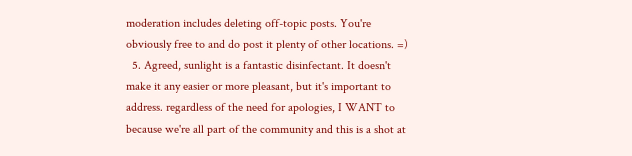moderation includes deleting off-topic posts. You're obviously free to and do post it plenty of other locations. =)
  5. Agreed, sunlight is a fantastic disinfectant. It doesn't make it any easier or more pleasant, but it's important to address. regardless of the need for apologies, I WANT to because we're all part of the community and this is a shot at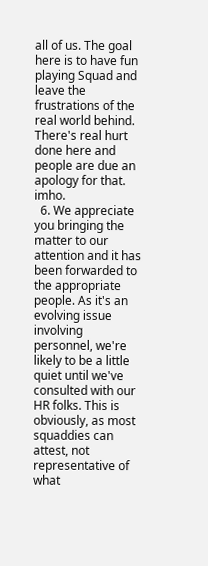all of us. The goal here is to have fun playing Squad and leave the frustrations of the real world behind. There's real hurt done here and people are due an apology for that. imho.
  6. We appreciate you bringing the matter to our attention and it has been forwarded to the appropriate people. As it's an evolving issue involving personnel, we're likely to be a little quiet until we've consulted with our HR folks. This is obviously, as most squaddies can attest, not representative of what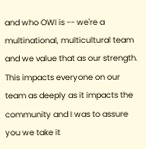and who OWI is -- we're a multinational, multicultural team and we value that as our strength. This impacts everyone on our team as deeply as it impacts the community and I was to assure you we take it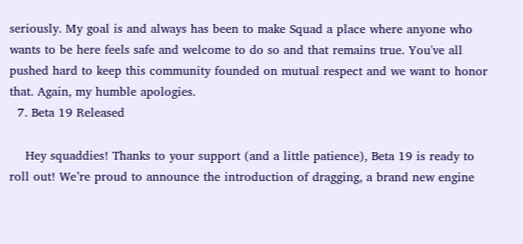seriously. My goal is and always has been to make Squad a place where anyone who wants to be here feels safe and welcome to do so and that remains true. You've all pushed hard to keep this community founded on mutual respect and we want to honor that. Again, my humble apologies.
  7. Beta 19 Released

    Hey squaddies! Thanks to your support (and a little patience), Beta 19 is ready to roll out! We’re proud to announce the introduction of dragging, a brand new engine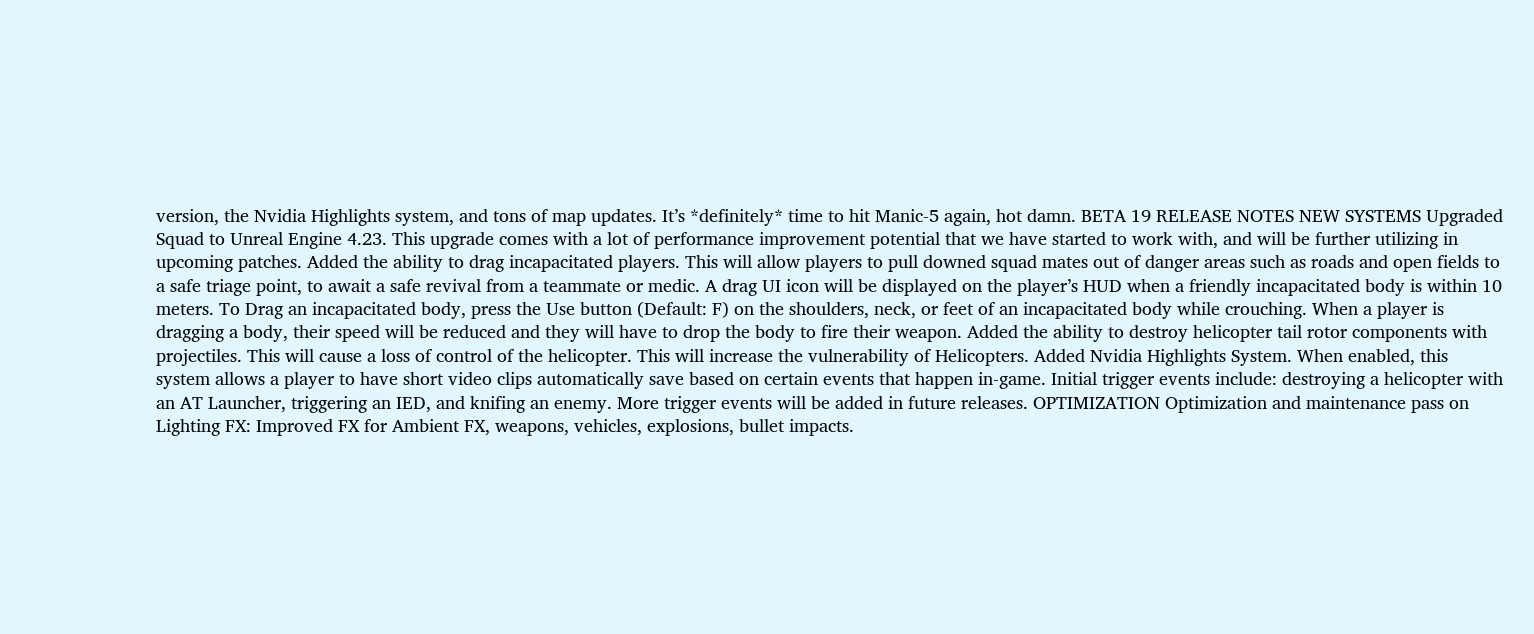version, the Nvidia Highlights system, and tons of map updates. It’s *definitely* time to hit Manic-5 again, hot damn. BETA 19 RELEASE NOTES NEW SYSTEMS Upgraded Squad to Unreal Engine 4.23. This upgrade comes with a lot of performance improvement potential that we have started to work with, and will be further utilizing in upcoming patches. Added the ability to drag incapacitated players. This will allow players to pull downed squad mates out of danger areas such as roads and open fields to a safe triage point, to await a safe revival from a teammate or medic. A drag UI icon will be displayed on the player’s HUD when a friendly incapacitated body is within 10 meters. To Drag an incapacitated body, press the Use button (Default: F) on the shoulders, neck, or feet of an incapacitated body while crouching. When a player is dragging a body, their speed will be reduced and they will have to drop the body to fire their weapon. Added the ability to destroy helicopter tail rotor components with projectiles. This will cause a loss of control of the helicopter. This will increase the vulnerability of Helicopters. Added Nvidia Highlights System. When enabled, this system allows a player to have short video clips automatically save based on certain events that happen in-game. Initial trigger events include: destroying a helicopter with an AT Launcher, triggering an IED, and knifing an enemy. More trigger events will be added in future releases. OPTIMIZATION Optimization and maintenance pass on Lighting FX: Improved FX for Ambient FX, weapons, vehicles, explosions, bullet impacts.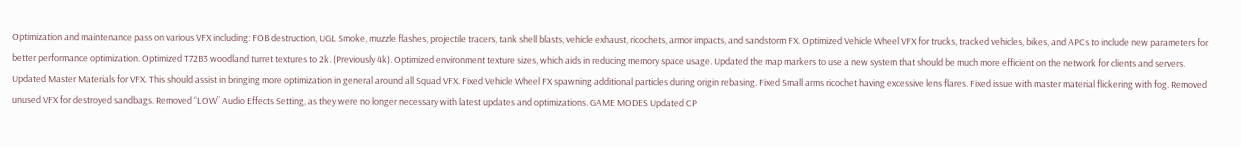Optimization and maintenance pass on various VFX including: FOB destruction, UGL Smoke, muzzle flashes, projectile tracers, tank shell blasts, vehicle exhaust, ricochets, armor impacts, and sandstorm FX. Optimized Vehicle Wheel VFX for trucks, tracked vehicles, bikes, and APCs to include new parameters for better performance optimization. Optimized T72B3 woodland turret textures to 2k. (Previously 4k). Optimized environment texture sizes, which aids in reducing memory space usage. Updated the map markers to use a new system that should be much more efficient on the network for clients and servers. Updated Master Materials for VFX. This should assist in bringing more optimization in general around all Squad VFX. Fixed Vehicle Wheel FX spawning additional particles during origin rebasing. Fixed Small arms ricochet having excessive lens flares. Fixed issue with master material flickering with fog. Removed unused VFX for destroyed sandbags. Removed “LOW” Audio Effects Setting, as they were no longer necessary with latest updates and optimizations. GAME MODES Updated CP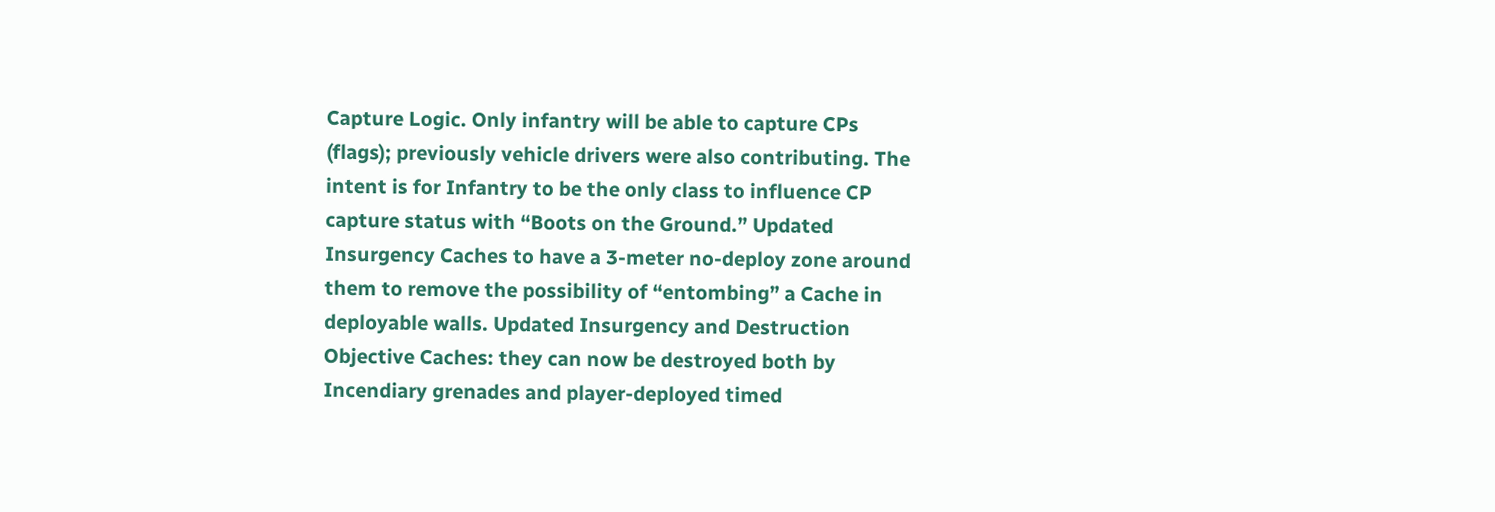Capture Logic. Only infantry will be able to capture CPs (flags); previously vehicle drivers were also contributing. The intent is for Infantry to be the only class to influence CP capture status with “Boots on the Ground.” Updated Insurgency Caches to have a 3-meter no-deploy zone around them to remove the possibility of “entombing” a Cache in deployable walls. Updated Insurgency and Destruction Objective Caches: they can now be destroyed both by Incendiary grenades and player-deployed timed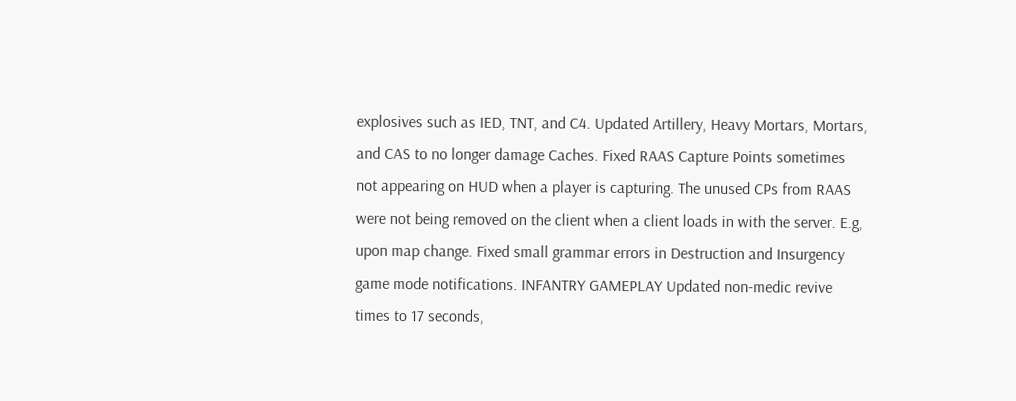explosives such as IED, TNT, and C4. Updated Artillery, Heavy Mortars, Mortars, and CAS to no longer damage Caches. Fixed RAAS Capture Points sometimes not appearing on HUD when a player is capturing. The unused CPs from RAAS were not being removed on the client when a client loads in with the server. E.g, upon map change. Fixed small grammar errors in Destruction and Insurgency game mode notifications. INFANTRY GAMEPLAY Updated non-medic revive times to 17 seconds,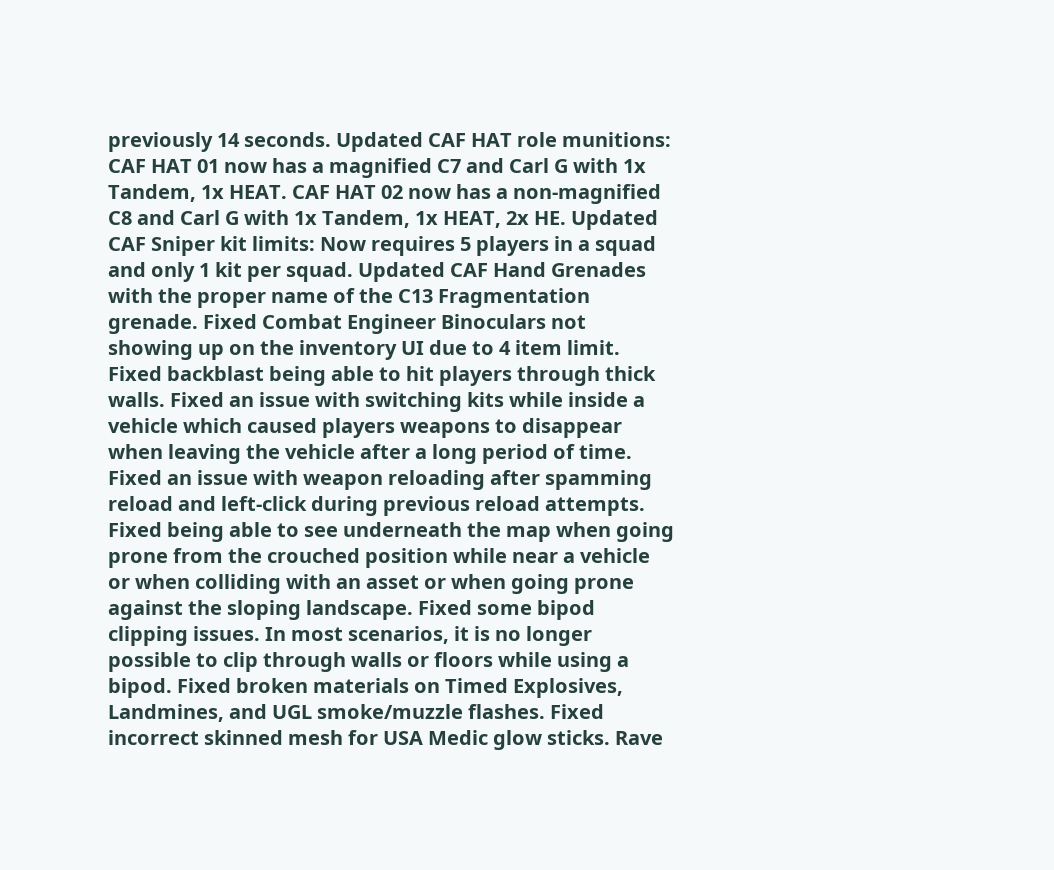previously 14 seconds. Updated CAF HAT role munitions: CAF HAT 01 now has a magnified C7 and Carl G with 1x Tandem, 1x HEAT. CAF HAT 02 now has a non-magnified C8 and Carl G with 1x Tandem, 1x HEAT, 2x HE. Updated CAF Sniper kit limits: Now requires 5 players in a squad and only 1 kit per squad. Updated CAF Hand Grenades with the proper name of the C13 Fragmentation grenade. Fixed Combat Engineer Binoculars not showing up on the inventory UI due to 4 item limit. Fixed backblast being able to hit players through thick walls. Fixed an issue with switching kits while inside a vehicle which caused players weapons to disappear when leaving the vehicle after a long period of time. Fixed an issue with weapon reloading after spamming reload and left-click during previous reload attempts. Fixed being able to see underneath the map when going prone from the crouched position while near a vehicle or when colliding with an asset or when going prone against the sloping landscape. Fixed some bipod clipping issues. In most scenarios, it is no longer possible to clip through walls or floors while using a bipod. Fixed broken materials on Timed Explosives, Landmines, and UGL smoke/muzzle flashes. Fixed incorrect skinned mesh for USA Medic glow sticks. Rave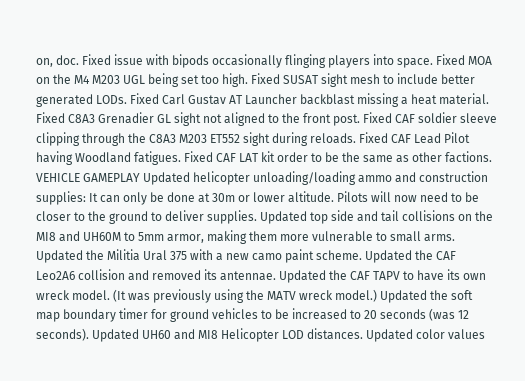on, doc. Fixed issue with bipods occasionally flinging players into space. Fixed MOA on the M4 M203 UGL being set too high. Fixed SUSAT sight mesh to include better generated LODs. Fixed Carl Gustav AT Launcher backblast missing a heat material. Fixed C8A3 Grenadier GL sight not aligned to the front post. Fixed CAF soldier sleeve clipping through the C8A3 M203 ET552 sight during reloads. Fixed CAF Lead Pilot having Woodland fatigues. Fixed CAF LAT kit order to be the same as other factions. VEHICLE GAMEPLAY Updated helicopter unloading/loading ammo and construction supplies: It can only be done at 30m or lower altitude. Pilots will now need to be closer to the ground to deliver supplies. Updated top side and tail collisions on the MI8 and UH60M to 5mm armor, making them more vulnerable to small arms. Updated the Militia Ural 375 with a new camo paint scheme. Updated the CAF Leo2A6 collision and removed its antennae. Updated the CAF TAPV to have its own wreck model. (It was previously using the MATV wreck model.) Updated the soft map boundary timer for ground vehicles to be increased to 20 seconds (was 12 seconds). Updated UH60 and MI8 Helicopter LOD distances. Updated color values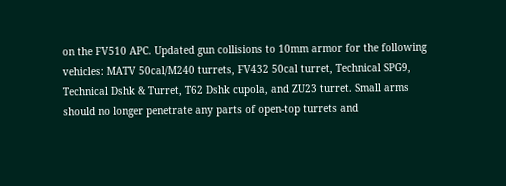on the FV510 APC. Updated gun collisions to 10mm armor for the following vehicles: MATV 50cal/M240 turrets, FV432 50cal turret, Technical SPG9, Technical Dshk & Turret, T62 Dshk cupola, and ZU23 turret. Small arms should no longer penetrate any parts of open-top turrets and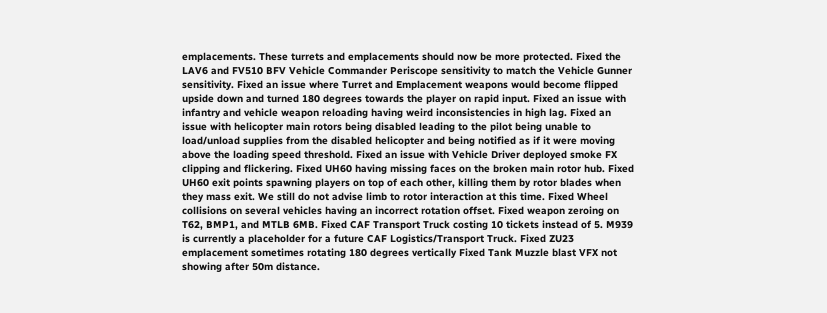emplacements. These turrets and emplacements should now be more protected. Fixed the LAV6 and FV510 BFV Vehicle Commander Periscope sensitivity to match the Vehicle Gunner sensitivity. Fixed an issue where Turret and Emplacement weapons would become flipped upside down and turned 180 degrees towards the player on rapid input. Fixed an issue with infantry and vehicle weapon reloading having weird inconsistencies in high lag. Fixed an issue with helicopter main rotors being disabled leading to the pilot being unable to load/unload supplies from the disabled helicopter and being notified as if it were moving above the loading speed threshold. Fixed an issue with Vehicle Driver deployed smoke FX clipping and flickering. Fixed UH60 having missing faces on the broken main rotor hub. Fixed UH60 exit points spawning players on top of each other, killing them by rotor blades when they mass exit. We still do not advise limb to rotor interaction at this time. Fixed Wheel collisions on several vehicles having an incorrect rotation offset. Fixed weapon zeroing on T62, BMP1, and MTLB 6MB. Fixed CAF Transport Truck costing 10 tickets instead of 5. M939 is currently a placeholder for a future CAF Logistics/Transport Truck. Fixed ZU23 emplacement sometimes rotating 180 degrees vertically Fixed Tank Muzzle blast VFX not showing after 50m distance.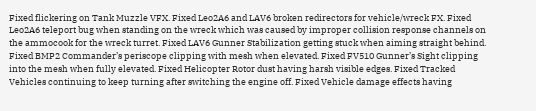Fixed flickering on Tank Muzzle VFX. Fixed Leo2A6 and LAV6 broken redirectors for vehicle/wreck FX. Fixed Leo2A6 teleport bug when standing on the wreck which was caused by improper collision response channels on the ammocook for the wreck turret. Fixed LAV6 Gunner Stabilization getting stuck when aiming straight behind. Fixed BMP2 Commander’s periscope clipping with mesh when elevated. Fixed FV510 Gunner’s Sight clipping into the mesh when fully elevated. Fixed Helicopter Rotor dust having harsh visible edges. Fixed Tracked Vehicles continuing to keep turning after switching the engine off. Fixed Vehicle damage effects having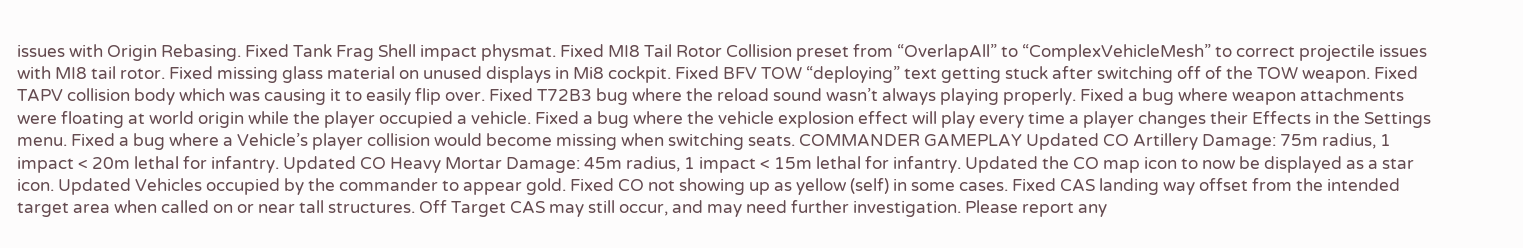issues with Origin Rebasing. Fixed Tank Frag Shell impact physmat. Fixed MI8 Tail Rotor Collision preset from “OverlapAll” to “ComplexVehicleMesh” to correct projectile issues with MI8 tail rotor. Fixed missing glass material on unused displays in Mi8 cockpit. Fixed BFV TOW “deploying” text getting stuck after switching off of the TOW weapon. Fixed TAPV collision body which was causing it to easily flip over. Fixed T72B3 bug where the reload sound wasn’t always playing properly. Fixed a bug where weapon attachments were floating at world origin while the player occupied a vehicle. Fixed a bug where the vehicle explosion effect will play every time a player changes their Effects in the Settings menu. Fixed a bug where a Vehicle’s player collision would become missing when switching seats. COMMANDER GAMEPLAY Updated CO Artillery Damage: 75m radius, 1 impact < 20m lethal for infantry. Updated CO Heavy Mortar Damage: 45m radius, 1 impact < 15m lethal for infantry. Updated the CO map icon to now be displayed as a star icon. Updated Vehicles occupied by the commander to appear gold. Fixed CO not showing up as yellow (self) in some cases. Fixed CAS landing way offset from the intended target area when called on or near tall structures. Off Target CAS may still occur, and may need further investigation. Please report any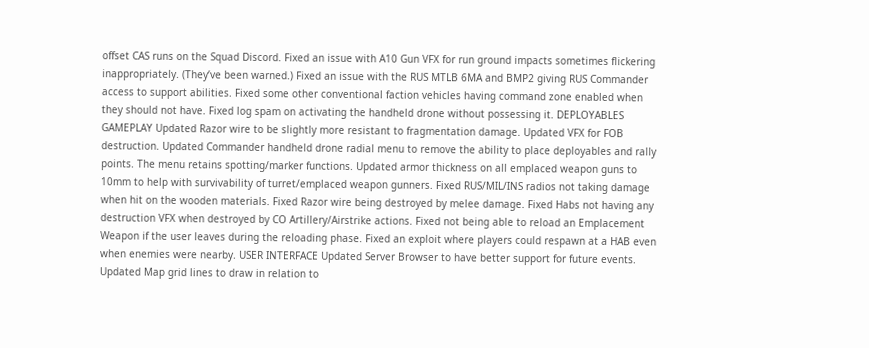offset CAS runs on the Squad Discord. Fixed an issue with A10 Gun VFX for run ground impacts sometimes flickering inappropriately. (They’ve been warned.) Fixed an issue with the RUS MTLB 6MA and BMP2 giving RUS Commander access to support abilities. Fixed some other conventional faction vehicles having command zone enabled when they should not have. Fixed log spam on activating the handheld drone without possessing it. DEPLOYABLES GAMEPLAY Updated Razor wire to be slightly more resistant to fragmentation damage. Updated VFX for FOB destruction. Updated Commander handheld drone radial menu to remove the ability to place deployables and rally points. The menu retains spotting/marker functions. Updated armor thickness on all emplaced weapon guns to 10mm to help with survivability of turret/emplaced weapon gunners. Fixed RUS/MIL/INS radios not taking damage when hit on the wooden materials. Fixed Razor wire being destroyed by melee damage. Fixed Habs not having any destruction VFX when destroyed by CO Artillery/Airstrike actions. Fixed not being able to reload an Emplacement Weapon if the user leaves during the reloading phase. Fixed an exploit where players could respawn at a HAB even when enemies were nearby. USER INTERFACE Updated Server Browser to have better support for future events. Updated Map grid lines to draw in relation to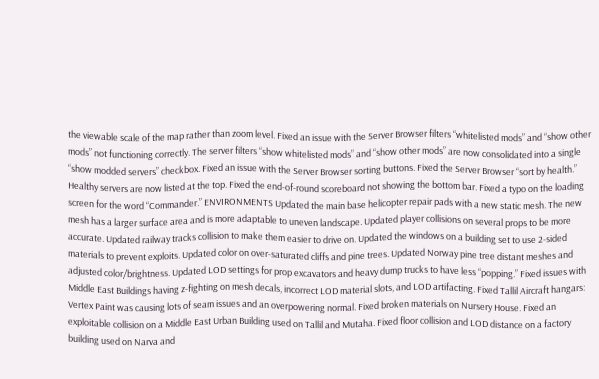the viewable scale of the map rather than zoom level. Fixed an issue with the Server Browser filters “whitelisted mods” and “show other mods” not functioning correctly. The server filters “show whitelisted mods” and “show other mods” are now consolidated into a single “show modded servers” checkbox. Fixed an issue with the Server Browser sorting buttons. Fixed the Server Browser “sort by health.” Healthy servers are now listed at the top. Fixed the end-of-round scoreboard not showing the bottom bar. Fixed a typo on the loading screen for the word “Commander.” ENVIRONMENTS Updated the main base helicopter repair pads with a new static mesh. The new mesh has a larger surface area and is more adaptable to uneven landscape. Updated player collisions on several props to be more accurate. Updated railway tracks collision to make them easier to drive on. Updated the windows on a building set to use 2-sided materials to prevent exploits. Updated color on over-saturated cliffs and pine trees. Updated Norway pine tree distant meshes and adjusted color/brightness. Updated LOD settings for prop excavators and heavy dump trucks to have less “popping.” Fixed issues with Middle East Buildings having z-fighting on mesh decals, incorrect LOD material slots, and LOD artifacting. Fixed Tallil Aircraft hangars: Vertex Paint was causing lots of seam issues and an overpowering normal. Fixed broken materials on Nursery House. Fixed an exploitable collision on a Middle East Urban Building used on Tallil and Mutaha. Fixed floor collision and LOD distance on a factory building used on Narva and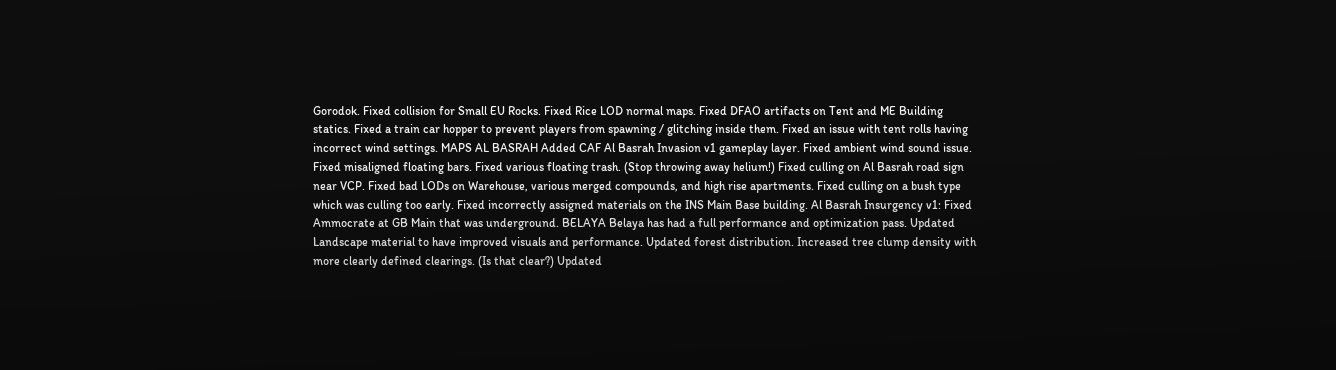Gorodok. Fixed collision for Small EU Rocks. Fixed Rice LOD normal maps. Fixed DFAO artifacts on Tent and ME Building statics. Fixed a train car hopper to prevent players from spawning / glitching inside them. Fixed an issue with tent rolls having incorrect wind settings. MAPS AL BASRAH Added CAF Al Basrah Invasion v1 gameplay layer. Fixed ambient wind sound issue. Fixed misaligned floating bars. Fixed various floating trash. (Stop throwing away helium!) Fixed culling on Al Basrah road sign near VCP. Fixed bad LODs on Warehouse, various merged compounds, and high rise apartments. Fixed culling on a bush type which was culling too early. Fixed incorrectly assigned materials on the INS Main Base building. Al Basrah Insurgency v1: Fixed Ammocrate at GB Main that was underground. BELAYA Belaya has had a full performance and optimization pass. Updated Landscape material to have improved visuals and performance. Updated forest distribution. Increased tree clump density with more clearly defined clearings. (Is that clear?) Updated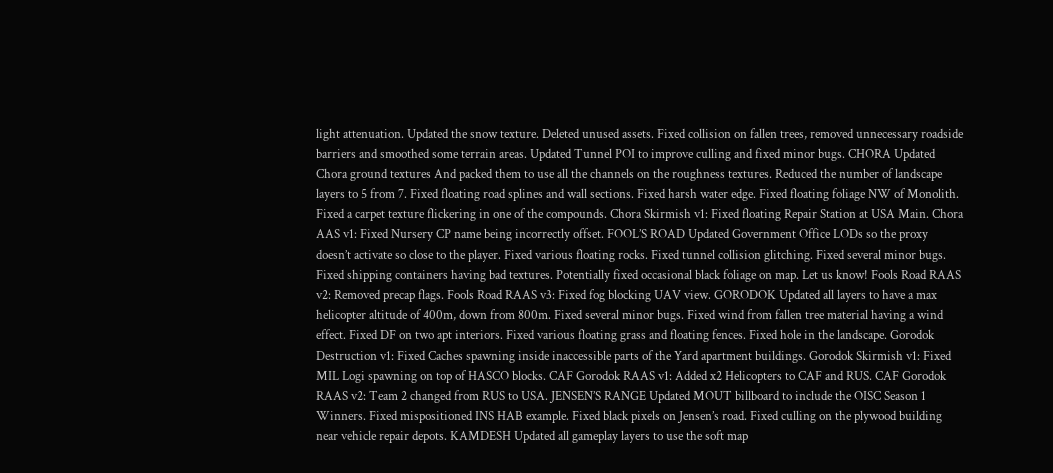light attenuation. Updated the snow texture. Deleted unused assets. Fixed collision on fallen trees, removed unnecessary roadside barriers and smoothed some terrain areas. Updated Tunnel POI to improve culling and fixed minor bugs. CHORA Updated Chora ground textures And packed them to use all the channels on the roughness textures. Reduced the number of landscape layers to 5 from 7. Fixed floating road splines and wall sections. Fixed harsh water edge. Fixed floating foliage NW of Monolith. Fixed a carpet texture flickering in one of the compounds. Chora Skirmish v1: Fixed floating Repair Station at USA Main. Chora AAS v1: Fixed Nursery CP name being incorrectly offset. FOOL’S ROAD Updated Government Office LODs so the proxy doesn’t activate so close to the player. Fixed various floating rocks. Fixed tunnel collision glitching. Fixed several minor bugs. Fixed shipping containers having bad textures. Potentially fixed occasional black foliage on map. Let us know! Fools Road RAAS v2: Removed precap flags. Fools Road RAAS v3: Fixed fog blocking UAV view. GORODOK Updated all layers to have a max helicopter altitude of 400m, down from 800m. Fixed several minor bugs. Fixed wind from fallen tree material having a wind effect. Fixed DF on two apt interiors. Fixed various floating grass and floating fences. Fixed hole in the landscape. Gorodok Destruction v1: Fixed Caches spawning inside inaccessible parts of the Yard apartment buildings. Gorodok Skirmish v1: Fixed MIL Logi spawning on top of HASCO blocks. CAF Gorodok RAAS v1: Added x2 Helicopters to CAF and RUS. CAF Gorodok RAAS v2: Team 2 changed from RUS to USA. JENSEN’S RANGE Updated MOUT billboard to include the OISC Season 1 Winners. Fixed mispositioned INS HAB example. Fixed black pixels on Jensen’s road. Fixed culling on the plywood building near vehicle repair depots. KAMDESH Updated all gameplay layers to use the soft map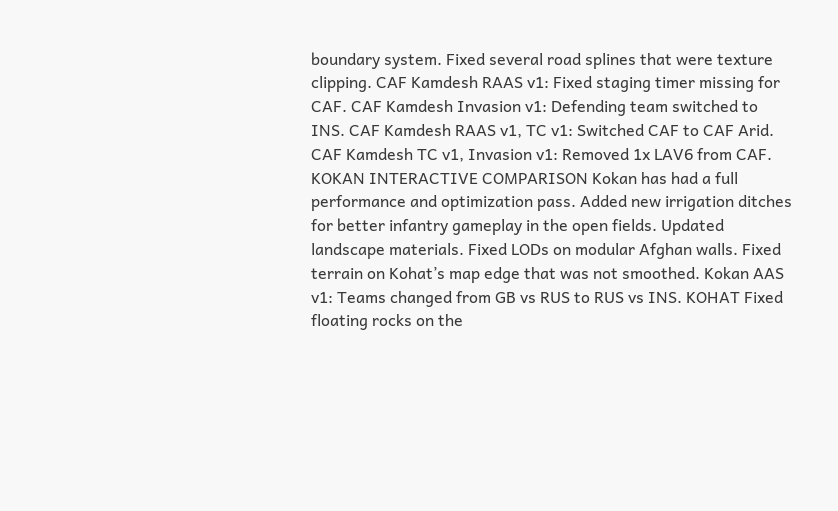boundary system. Fixed several road splines that were texture clipping. CAF Kamdesh RAAS v1: Fixed staging timer missing for CAF. CAF Kamdesh Invasion v1: Defending team switched to INS. CAF Kamdesh RAAS v1, TC v1: Switched CAF to CAF Arid. CAF Kamdesh TC v1, Invasion v1: Removed 1x LAV6 from CAF. KOKAN INTERACTIVE COMPARISON Kokan has had a full performance and optimization pass. Added new irrigation ditches for better infantry gameplay in the open fields. Updated landscape materials. Fixed LODs on modular Afghan walls. Fixed terrain on Kohat’s map edge that was not smoothed. Kokan AAS v1: Teams changed from GB vs RUS to RUS vs INS. KOHAT Fixed floating rocks on the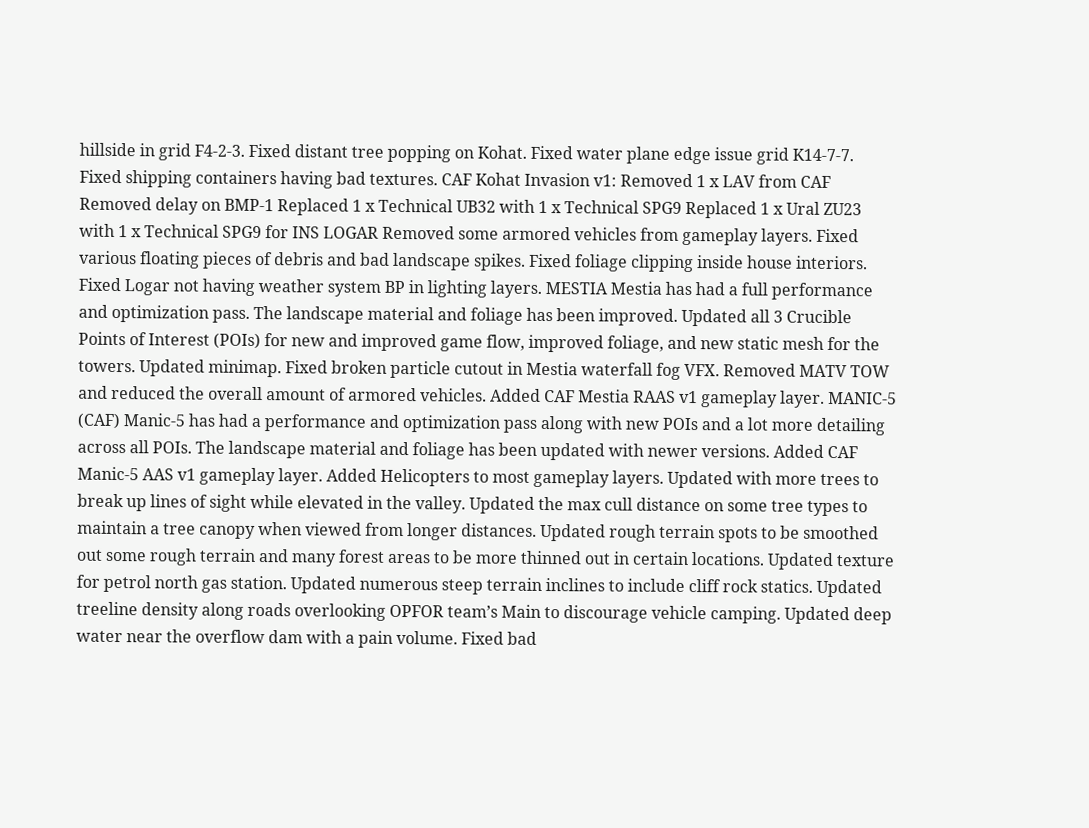hillside in grid F4-2-3. Fixed distant tree popping on Kohat. Fixed water plane edge issue grid K14-7-7. Fixed shipping containers having bad textures. CAF Kohat Invasion v1: Removed 1 x LAV from CAF Removed delay on BMP-1 Replaced 1 x Technical UB32 with 1 x Technical SPG9 Replaced 1 x Ural ZU23 with 1 x Technical SPG9 for INS LOGAR Removed some armored vehicles from gameplay layers. Fixed various floating pieces of debris and bad landscape spikes. Fixed foliage clipping inside house interiors. Fixed Logar not having weather system BP in lighting layers. MESTIA Mestia has had a full performance and optimization pass. The landscape material and foliage has been improved. Updated all 3 Crucible Points of Interest (POIs) for new and improved game flow, improved foliage, and new static mesh for the towers. Updated minimap. Fixed broken particle cutout in Mestia waterfall fog VFX. Removed MATV TOW and reduced the overall amount of armored vehicles. Added CAF Mestia RAAS v1 gameplay layer. MANIC-5 (CAF) Manic-5 has had a performance and optimization pass along with new POIs and a lot more detailing across all POIs. The landscape material and foliage has been updated with newer versions. Added CAF Manic-5 AAS v1 gameplay layer. Added Helicopters to most gameplay layers. Updated with more trees to break up lines of sight while elevated in the valley. Updated the max cull distance on some tree types to maintain a tree canopy when viewed from longer distances. Updated rough terrain spots to be smoothed out some rough terrain and many forest areas to be more thinned out in certain locations. Updated texture for petrol north gas station. Updated numerous steep terrain inclines to include cliff rock statics. Updated treeline density along roads overlooking OPFOR team’s Main to discourage vehicle camping. Updated deep water near the overflow dam with a pain volume. Fixed bad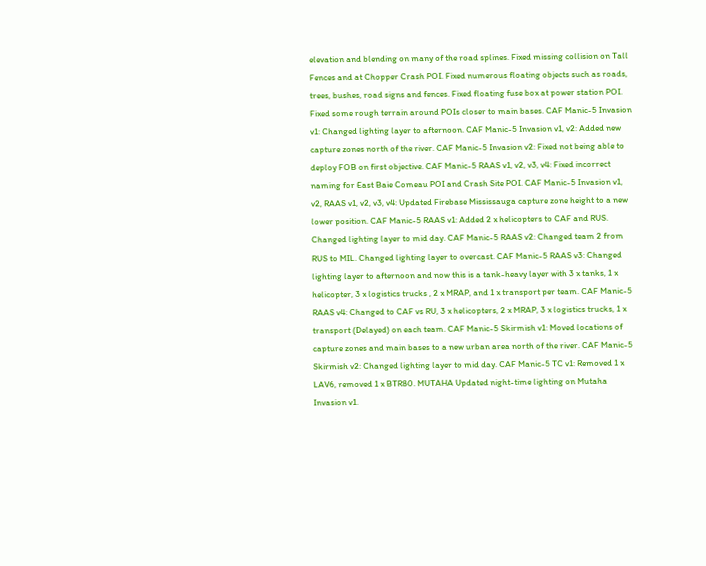elevation and blending on many of the road splines. Fixed missing collision on Tall Fences and at Chopper Crash POI. Fixed numerous floating objects such as roads, trees, bushes, road signs and fences. Fixed floating fuse box at power station POI. Fixed some rough terrain around POIs closer to main bases. CAF Manic-5 Invasion v1: Changed lighting layer to afternoon. CAF Manic-5 Invasion v1, v2: Added new capture zones north of the river. CAF Manic-5 Invasion v2: Fixed not being able to deploy FOB on first objective. CAF Manic-5 RAAS v1, v2, v3, v4: Fixed incorrect naming for East Baie Comeau POI and Crash Site POI. CAF Manic-5 Invasion v1, v2, RAAS v1, v2, v3, v4: Updated Firebase Mississauga capture zone height to a new lower position. CAF Manic-5 RAAS v1: Added 2 x helicopters to CAF and RUS. Changed lighting layer to mid day. CAF Manic-5 RAAS v2: Changed team 2 from RUS to MIL. Changed lighting layer to overcast. CAF Manic-5 RAAS v3: Changed lighting layer to afternoon and now this is a tank-heavy layer with 3 x tanks, 1 x helicopter, 3 x logistics trucks , 2 x MRAP, and 1 x transport per team. CAF Manic-5 RAAS v4: Changed to CAF vs RU, 3 x helicopters, 2 x MRAP, 3 x logistics trucks, 1 x transport (Delayed) on each team. CAF Manic-5 Skirmish v1: Moved locations of capture zones and main bases to a new urban area north of the river. CAF Manic-5 Skirmish v2: Changed lighting layer to mid day. CAF Manic-5 TC v1: Removed 1 x LAV6, removed 1 x BTR80. MUTAHA Updated night-time lighting on Mutaha Invasion v1.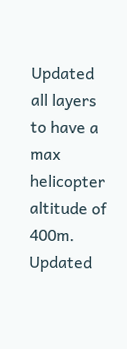Updated all layers to have a max helicopter altitude of 400m. Updated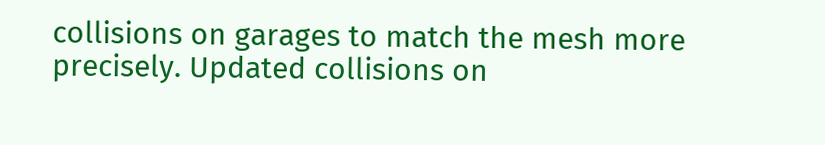collisions on garages to match the mesh more precisely. Updated collisions on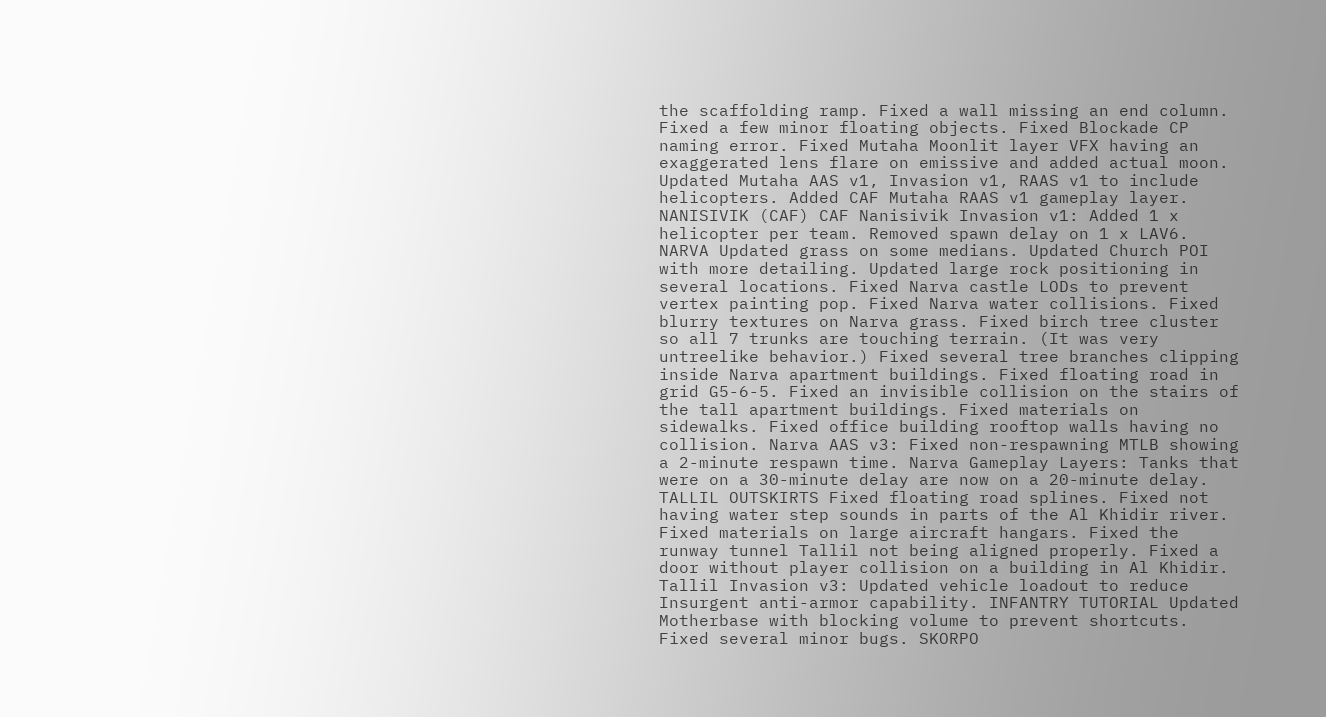the scaffolding ramp. Fixed a wall missing an end column. Fixed a few minor floating objects. Fixed Blockade CP naming error. Fixed Mutaha Moonlit layer VFX having an exaggerated lens flare on emissive and added actual moon. Updated Mutaha AAS v1, Invasion v1, RAAS v1 to include helicopters. Added CAF Mutaha RAAS v1 gameplay layer. NANISIVIK (CAF) CAF Nanisivik Invasion v1: Added 1 x helicopter per team. Removed spawn delay on 1 x LAV6. NARVA Updated grass on some medians. Updated Church POI with more detailing. Updated large rock positioning in several locations. Fixed Narva castle LODs to prevent vertex painting pop. Fixed Narva water collisions. Fixed blurry textures on Narva grass. Fixed birch tree cluster so all 7 trunks are touching terrain. (It was very untreelike behavior.) Fixed several tree branches clipping inside Narva apartment buildings. Fixed floating road in grid G5-6-5. Fixed an invisible collision on the stairs of the tall apartment buildings. Fixed materials on sidewalks. Fixed office building rooftop walls having no collision. Narva AAS v3: Fixed non-respawning MTLB showing a 2-minute respawn time. Narva Gameplay Layers: Tanks that were on a 30-minute delay are now on a 20-minute delay. TALLIL OUTSKIRTS Fixed floating road splines. Fixed not having water step sounds in parts of the Al Khidir river. Fixed materials on large aircraft hangars. Fixed the runway tunnel Tallil not being aligned properly. Fixed a door without player collision on a building in Al Khidir. Tallil Invasion v3: Updated vehicle loadout to reduce Insurgent anti-armor capability. INFANTRY TUTORIAL Updated Motherbase with blocking volume to prevent shortcuts. Fixed several minor bugs. SKORPO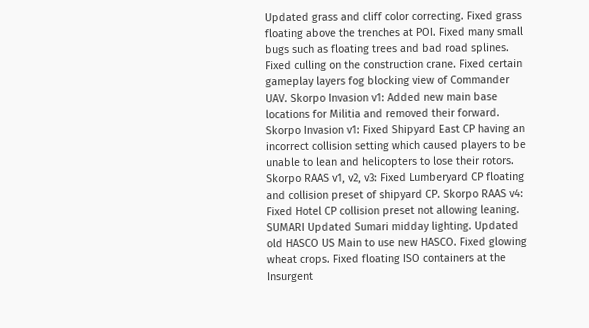Updated grass and cliff color correcting. Fixed grass floating above the trenches at POI. Fixed many small bugs such as floating trees and bad road splines. Fixed culling on the construction crane. Fixed certain gameplay layers fog blocking view of Commander UAV. Skorpo Invasion v1: Added new main base locations for Militia and removed their forward. Skorpo Invasion v1: Fixed Shipyard East CP having an incorrect collision setting which caused players to be unable to lean and helicopters to lose their rotors. Skorpo RAAS v1, v2, v3: Fixed Lumberyard CP floating and collision preset of shipyard CP. Skorpo RAAS v4: Fixed Hotel CP collision preset not allowing leaning. SUMARI Updated Sumari midday lighting. Updated old HASCO US Main to use new HASCO. Fixed glowing wheat crops. Fixed floating ISO containers at the Insurgent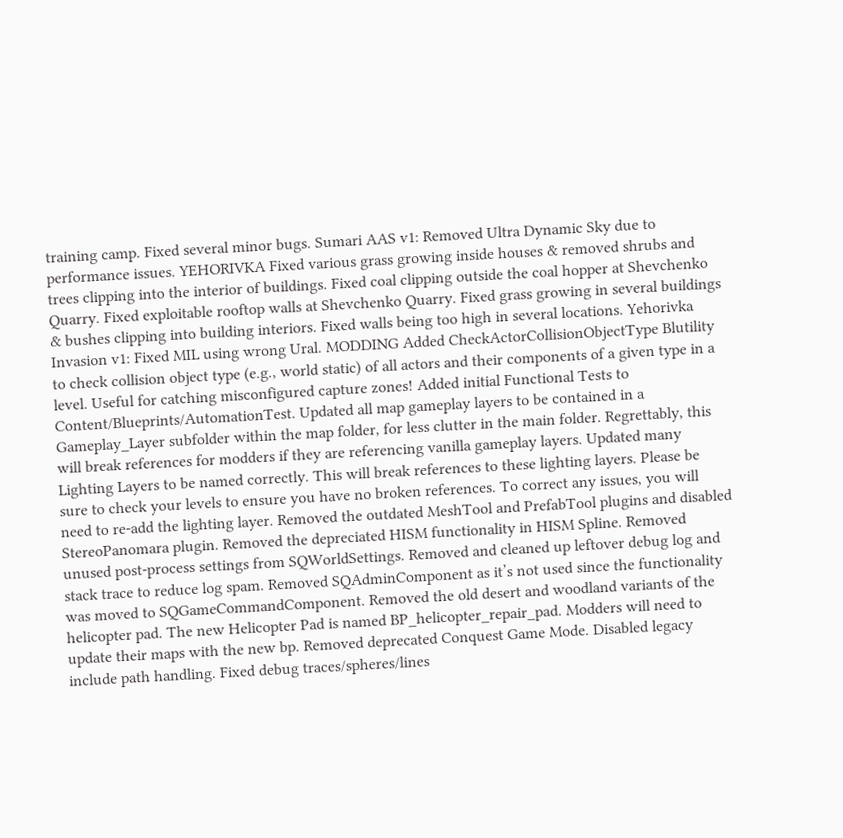training camp. Fixed several minor bugs. Sumari AAS v1: Removed Ultra Dynamic Sky due to performance issues. YEHORIVKA Fixed various grass growing inside houses & removed shrubs and trees clipping into the interior of buildings. Fixed coal clipping outside the coal hopper at Shevchenko Quarry. Fixed exploitable rooftop walls at Shevchenko Quarry. Fixed grass growing in several buildings & bushes clipping into building interiors. Fixed walls being too high in several locations. Yehorivka Invasion v1: Fixed MIL using wrong Ural. MODDING Added CheckActorCollisionObjectType Blutility to check collision object type (e.g., world static) of all actors and their components of a given type in a level. Useful for catching misconfigured capture zones! Added initial Functional Tests to Content/Blueprints/AutomationTest. Updated all map gameplay layers to be contained in a Gameplay_Layer subfolder within the map folder, for less clutter in the main folder. Regrettably, this will break references for modders if they are referencing vanilla gameplay layers. Updated many Lighting Layers to be named correctly. This will break references to these lighting layers. Please be sure to check your levels to ensure you have no broken references. To correct any issues, you will need to re-add the lighting layer. Removed the outdated MeshTool and PrefabTool plugins and disabled StereoPanomara plugin. Removed the depreciated HISM functionality in HISM Spline. Removed unused post-process settings from SQWorldSettings. Removed and cleaned up leftover debug log and stack trace to reduce log spam. Removed SQAdminComponent as it’s not used since the functionality was moved to SQGameCommandComponent. Removed the old desert and woodland variants of the helicopter pad. The new Helicopter Pad is named BP_helicopter_repair_pad. Modders will need to update their maps with the new bp. Removed deprecated Conquest Game Mode. Disabled legacy include path handling. Fixed debug traces/spheres/lines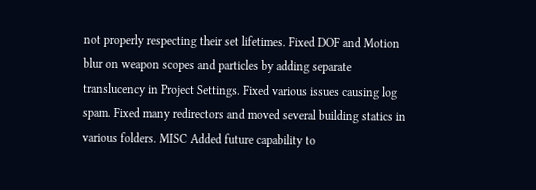not properly respecting their set lifetimes. Fixed DOF and Motion blur on weapon scopes and particles by adding separate translucency in Project Settings. Fixed various issues causing log spam. Fixed many redirectors and moved several building statics in various folders. MISC Added future capability to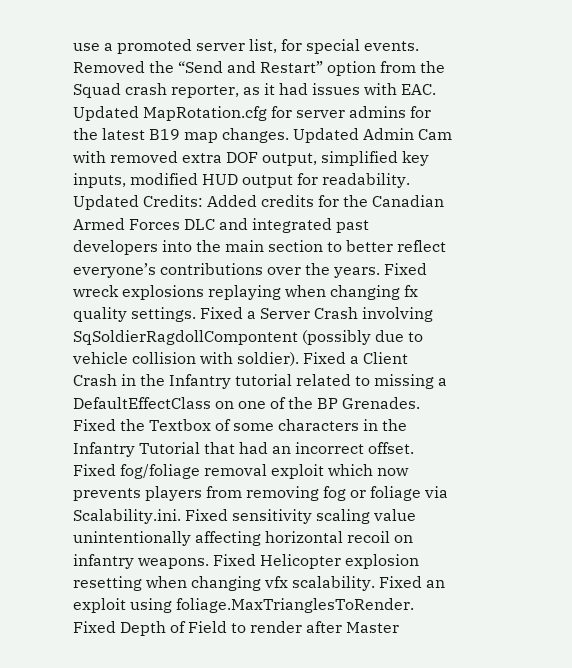use a promoted server list, for special events. Removed the “Send and Restart” option from the Squad crash reporter, as it had issues with EAC. Updated MapRotation.cfg for server admins for the latest B19 map changes. Updated Admin Cam with removed extra DOF output, simplified key inputs, modified HUD output for readability. Updated Credits: Added credits for the Canadian Armed Forces DLC and integrated past developers into the main section to better reflect everyone’s contributions over the years. Fixed wreck explosions replaying when changing fx quality settings. Fixed a Server Crash involving SqSoldierRagdollCompontent (possibly due to vehicle collision with soldier). Fixed a Client Crash in the Infantry tutorial related to missing a DefaultEffectClass on one of the BP Grenades. Fixed the Textbox of some characters in the Infantry Tutorial that had an incorrect offset. Fixed fog/foliage removal exploit which now prevents players from removing fog or foliage via Scalability.ini. Fixed sensitivity scaling value unintentionally affecting horizontal recoil on infantry weapons. Fixed Helicopter explosion resetting when changing vfx scalability. Fixed an exploit using foliage.MaxTrianglesToRender. Fixed Depth of Field to render after Master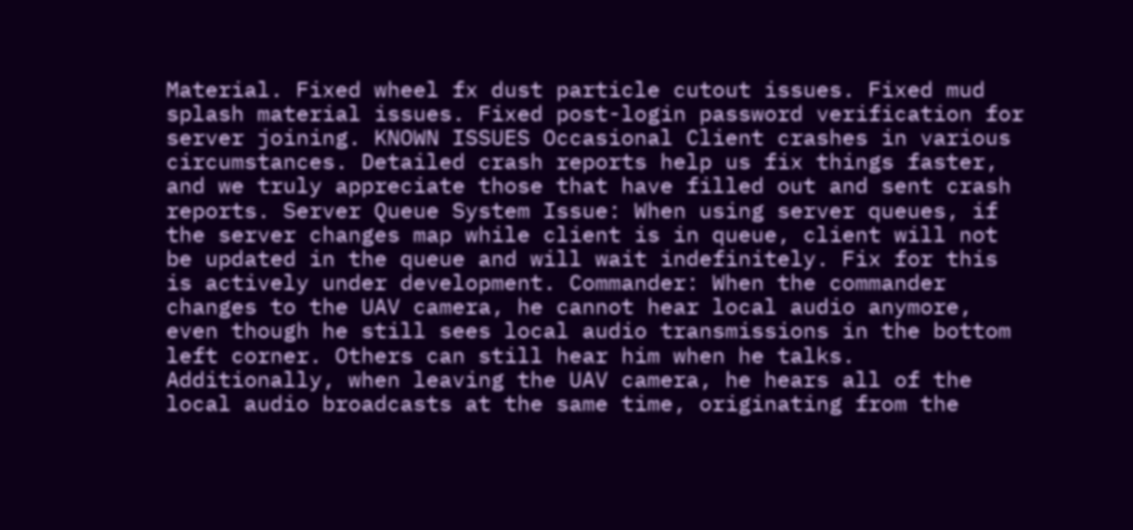Material. Fixed wheel fx dust particle cutout issues. Fixed mud splash material issues. Fixed post-login password verification for server joining. KNOWN ISSUES Occasional Client crashes in various circumstances. Detailed crash reports help us fix things faster, and we truly appreciate those that have filled out and sent crash reports. Server Queue System Issue: When using server queues, if the server changes map while client is in queue, client will not be updated in the queue and will wait indefinitely. Fix for this is actively under development. Commander: When the commander changes to the UAV camera, he cannot hear local audio anymore, even though he still sees local audio transmissions in the bottom left corner. Others can still hear him when he talks. Additionally, when leaving the UAV camera, he hears all of the local audio broadcasts at the same time, originating from the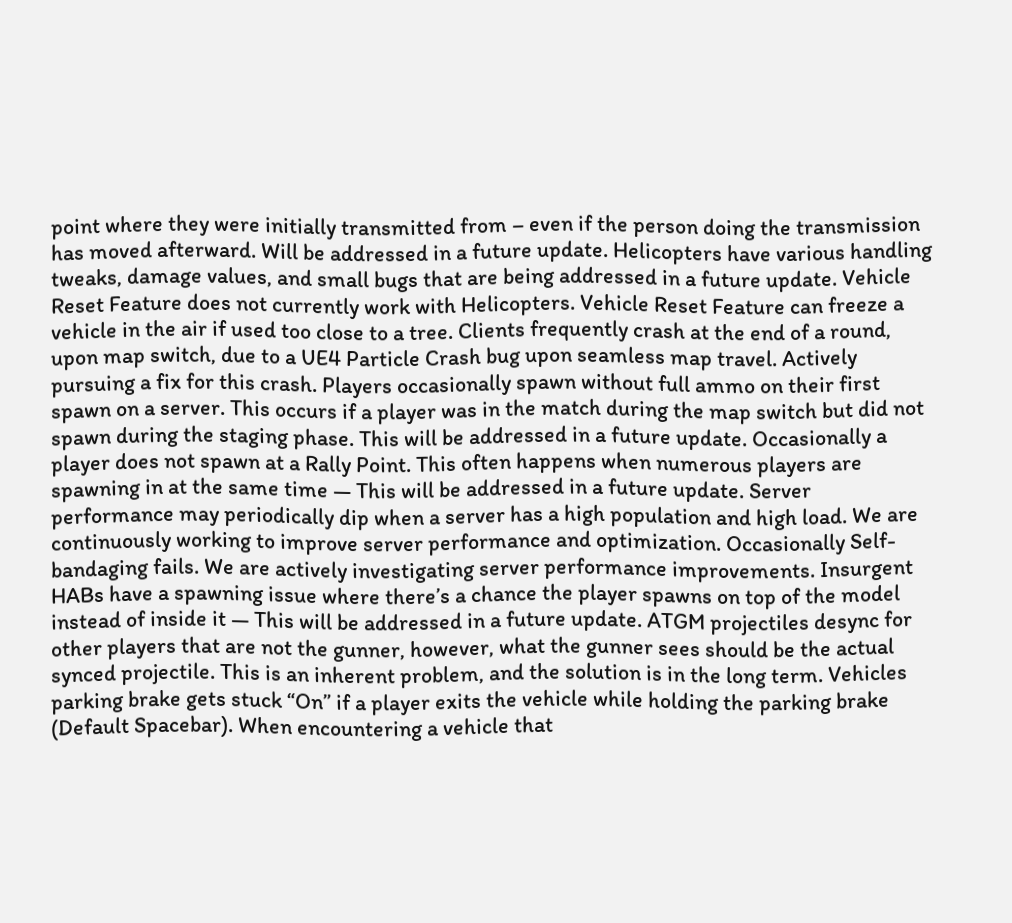point where they were initially transmitted from – even if the person doing the transmission has moved afterward. Will be addressed in a future update. Helicopters have various handling tweaks, damage values, and small bugs that are being addressed in a future update. Vehicle Reset Feature does not currently work with Helicopters. Vehicle Reset Feature can freeze a vehicle in the air if used too close to a tree. Clients frequently crash at the end of a round, upon map switch, due to a UE4 Particle Crash bug upon seamless map travel. Actively pursuing a fix for this crash. Players occasionally spawn without full ammo on their first spawn on a server. This occurs if a player was in the match during the map switch but did not spawn during the staging phase. This will be addressed in a future update. Occasionally a player does not spawn at a Rally Point. This often happens when numerous players are spawning in at the same time — This will be addressed in a future update. Server performance may periodically dip when a server has a high population and high load. We are continuously working to improve server performance and optimization. Occasionally Self-bandaging fails. We are actively investigating server performance improvements. Insurgent HABs have a spawning issue where there’s a chance the player spawns on top of the model instead of inside it — This will be addressed in a future update. ATGM projectiles desync for other players that are not the gunner, however, what the gunner sees should be the actual synced projectile. This is an inherent problem, and the solution is in the long term. Vehicles parking brake gets stuck “On” if a player exits the vehicle while holding the parking brake (Default Spacebar). When encountering a vehicle that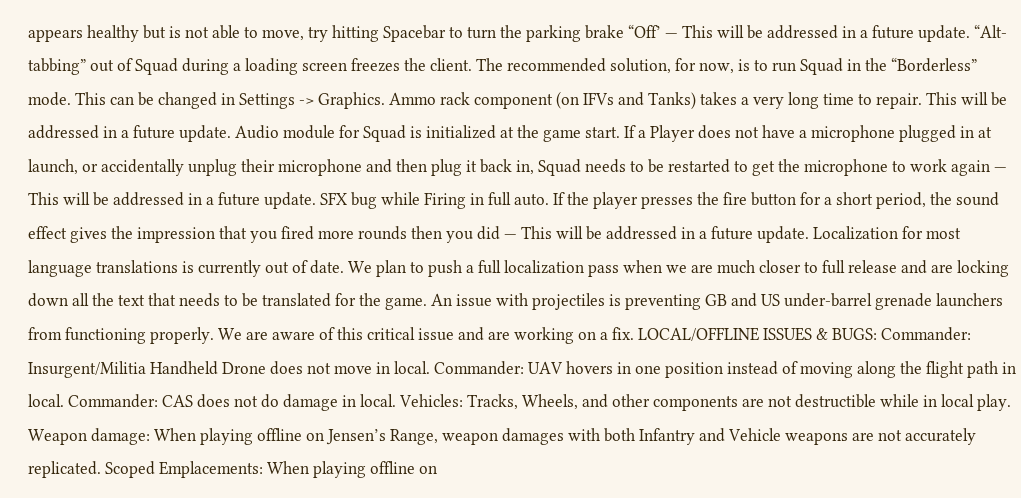appears healthy but is not able to move, try hitting Spacebar to turn the parking brake “Off’ — This will be addressed in a future update. “Alt-tabbing” out of Squad during a loading screen freezes the client. The recommended solution, for now, is to run Squad in the “Borderless” mode. This can be changed in Settings -> Graphics. Ammo rack component (on IFVs and Tanks) takes a very long time to repair. This will be addressed in a future update. Audio module for Squad is initialized at the game start. If a Player does not have a microphone plugged in at launch, or accidentally unplug their microphone and then plug it back in, Squad needs to be restarted to get the microphone to work again — This will be addressed in a future update. SFX bug while Firing in full auto. If the player presses the fire button for a short period, the sound effect gives the impression that you fired more rounds then you did — This will be addressed in a future update. Localization for most language translations is currently out of date. We plan to push a full localization pass when we are much closer to full release and are locking down all the text that needs to be translated for the game. An issue with projectiles is preventing GB and US under-barrel grenade launchers from functioning properly. We are aware of this critical issue and are working on a fix. LOCAL/OFFLINE ISSUES & BUGS: Commander: Insurgent/Militia Handheld Drone does not move in local. Commander: UAV hovers in one position instead of moving along the flight path in local. Commander: CAS does not do damage in local. Vehicles: Tracks, Wheels, and other components are not destructible while in local play. Weapon damage: When playing offline on Jensen’s Range, weapon damages with both Infantry and Vehicle weapons are not accurately replicated. Scoped Emplacements: When playing offline on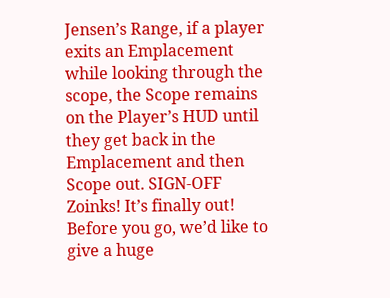Jensen’s Range, if a player exits an Emplacement while looking through the scope, the Scope remains on the Player’s HUD until they get back in the Emplacement and then Scope out. SIGN-OFF Zoinks! It’s finally out! Before you go, we’d like to give a huge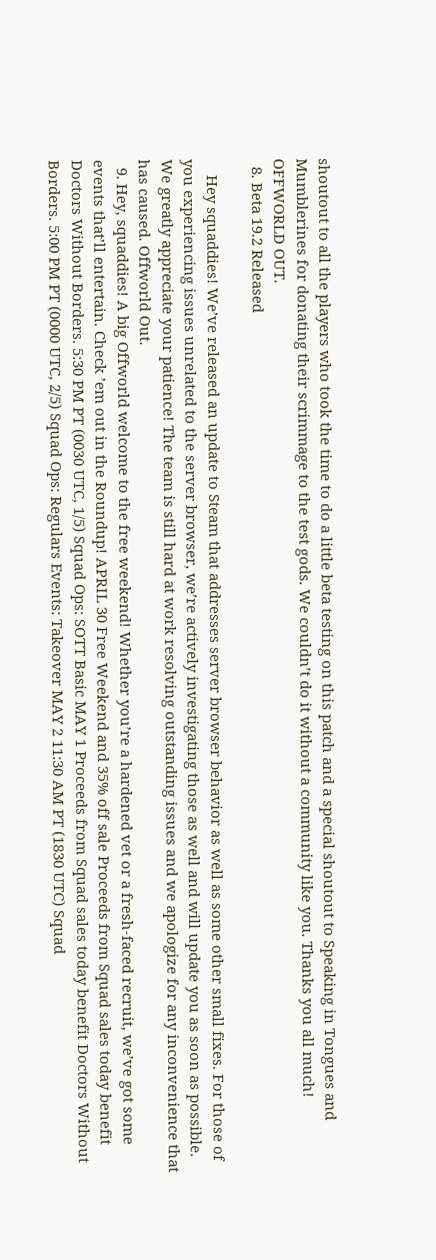shoutout to all the players who took the time to do a little beta testing on this patch and a special shoutout to Speaking in Tongues and Mumblerines for donating their scrimmage to the test gods. We couldn’t do it without a community like you. Thanks you all much! OFFWORLD OUT.
  8. Beta 19.2 Released

    Hey squaddies! We’ve released an update to Steam that addresses server browser behavior as well as some other small fixes. For those of you experiencing issues unrelated to the server browser, we’re actively investigating those as well and will update you as soon as possible. We greatly appreciate your patience! The team is still hard at work resolving outstanding issues and we apologize for any inconvenience that has caused. Offworld Out.
  9. Hey, squaddies! A big Offworld welcome to the free weekend! Whether you’re a hardened vet or a fresh-faced recruit, we’ve got some events that’ll entertain. Check ’em out in the Roundup! APRIL 30 Free Weekend and 35% off sale Proceeds from Squad sales today benefit Doctors Without Borders. 5:30 PM PT (0030 UTC, 1/5) Squad Ops: SOTT Basic MAY 1 Proceeds from Squad sales today benefit Doctors Without Borders. 5:00 PM PT (0000 UTC, 2/5) Squad Ops: Regulars Events: Takeover MAY 2 11:30 AM PT (1830 UTC) Squad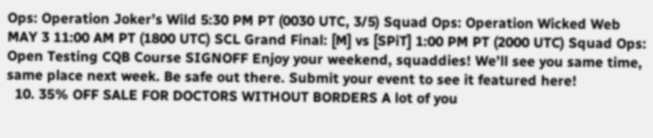Ops: Operation Joker’s Wild 5:30 PM PT (0030 UTC, 3/5) Squad Ops: Operation Wicked Web MAY 3 11:00 AM PT (1800 UTC) SCL Grand Final: [M] vs [SPiT] 1:00 PM PT (2000 UTC) Squad Ops: Open Testing CQB Course SIGNOFF Enjoy your weekend, squaddies! We’ll see you same time, same place next week. Be safe out there. Submit your event to see it featured here!
  10. 35% OFF SALE FOR DOCTORS WITHOUT BORDERS A lot of you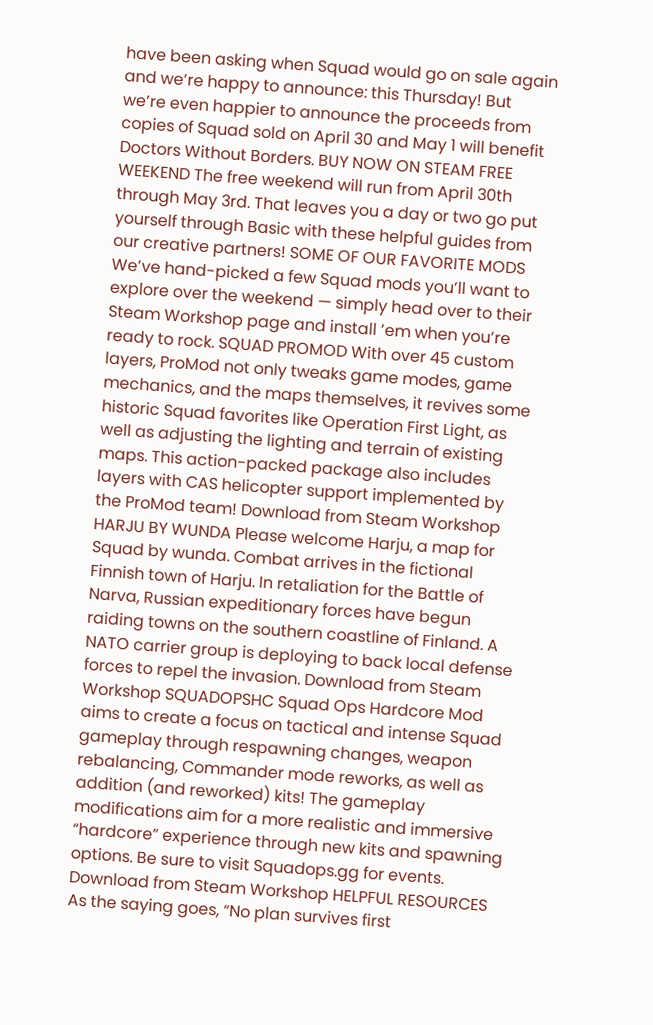have been asking when Squad would go on sale again and we’re happy to announce: this Thursday! But we’re even happier to announce the proceeds from copies of Squad sold on April 30 and May 1 will benefit Doctors Without Borders. BUY NOW ON STEAM FREE WEEKEND The free weekend will run from April 30th through May 3rd. That leaves you a day or two go put yourself through Basic with these helpful guides from our creative partners! SOME OF OUR FAVORITE MODS We’ve hand-picked a few Squad mods you’ll want to explore over the weekend — simply head over to their Steam Workshop page and install ’em when you’re ready to rock. SQUAD PROMOD With over 45 custom layers, ProMod not only tweaks game modes, game mechanics, and the maps themselves, it revives some historic Squad favorites like Operation First Light, as well as adjusting the lighting and terrain of existing maps. This action-packed package also includes layers with CAS helicopter support implemented by the ProMod team! Download from Steam Workshop HARJU BY WUNDA Please welcome Harju, a map for Squad by wunda. Combat arrives in the fictional Finnish town of Harju. In retaliation for the Battle of Narva, Russian expeditionary forces have begun raiding towns on the southern coastline of Finland. A NATO carrier group is deploying to back local defense forces to repel the invasion. Download from Steam Workshop SQUADOPSHC Squad Ops Hardcore Mod aims to create a focus on tactical and intense Squad gameplay through respawning changes, weapon rebalancing, Commander mode reworks, as well as addition (and reworked) kits! The gameplay modifications aim for a more realistic and immersive “hardcore” experience through new kits and spawning options. Be sure to visit Squadops.gg for events. Download from Steam Workshop HELPFUL RESOURCES As the saying goes, “No plan survives first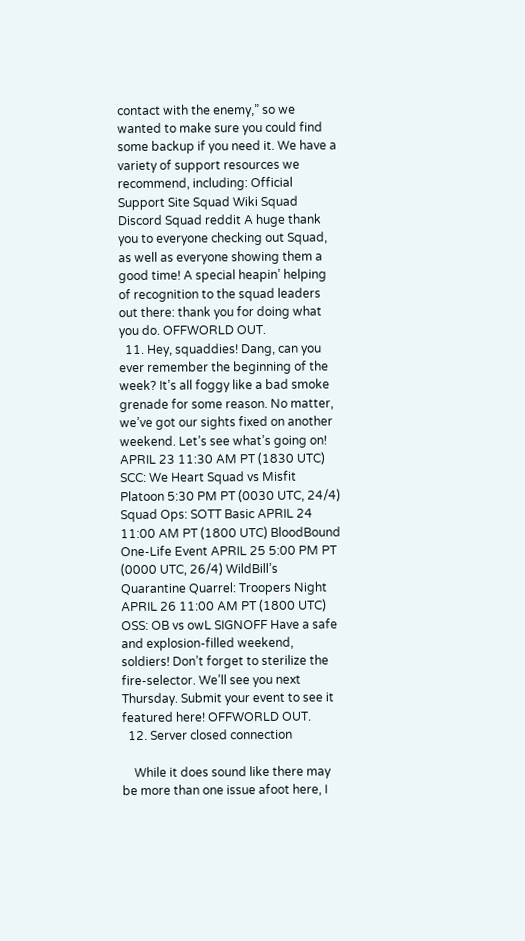contact with the enemy,” so we wanted to make sure you could find some backup if you need it. We have a variety of support resources we recommend, including: Official Support Site Squad Wiki Squad Discord Squad reddit A huge thank you to everyone checking out Squad, as well as everyone showing them a good time! A special heapin’ helping of recognition to the squad leaders out there: thank you for doing what you do. OFFWORLD OUT.
  11. Hey, squaddies! Dang, can you ever remember the beginning of the week? It’s all foggy like a bad smoke grenade for some reason. No matter, we’ve got our sights fixed on another weekend. Let’s see what’s going on! APRIL 23 11:30 AM PT (1830 UTC) SCC: We Heart Squad vs Misfit Platoon 5:30 PM PT (0030 UTC, 24/4) Squad Ops: SOTT Basic APRIL 24 11:00 AM PT (1800 UTC) BloodBound One-Life Event APRIL 25 5:00 PM PT (0000 UTC, 26/4) WildBill’s Quarantine Quarrel: Troopers Night APRIL 26 11:00 AM PT (1800 UTC) OSS: OB vs owL SIGNOFF Have a safe and explosion-filled weekend, soldiers! Don’t forget to sterilize the fire-selector. We’ll see you next Thursday. Submit your event to see it featured here! OFFWORLD OUT.
  12. Server closed connection

    While it does sound like there may be more than one issue afoot here, I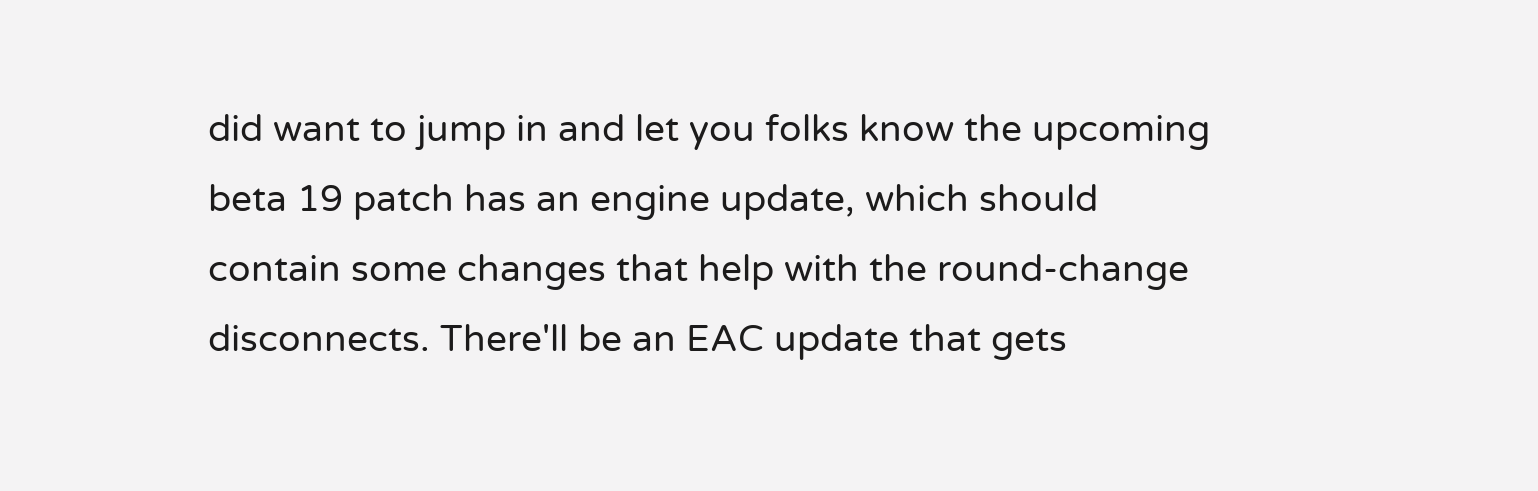did want to jump in and let you folks know the upcoming beta 19 patch has an engine update, which should contain some changes that help with the round-change disconnects. There'll be an EAC update that gets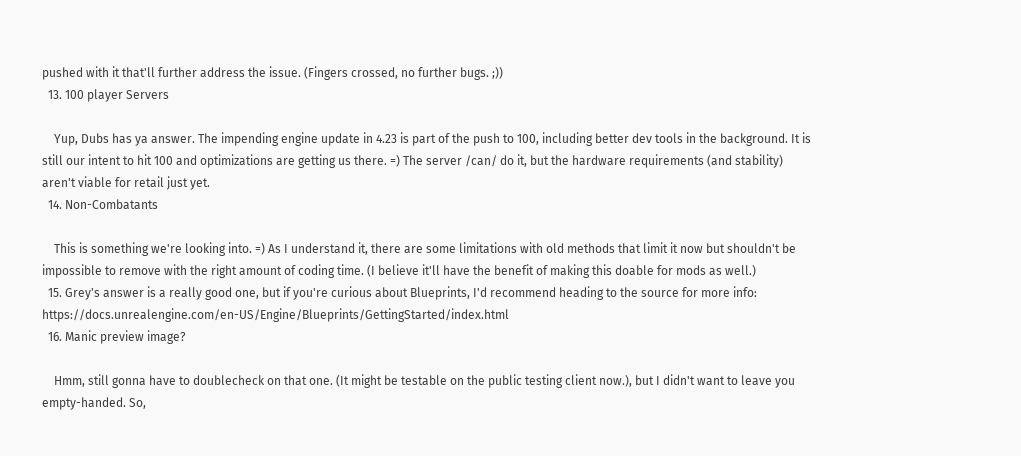pushed with it that'll further address the issue. (Fingers crossed, no further bugs. ;))
  13. 100 player Servers

    Yup, Dubs has ya answer. The impending engine update in 4.23 is part of the push to 100, including better dev tools in the background. It is still our intent to hit 100 and optimizations are getting us there. =) The server /can/ do it, but the hardware requirements (and stability) aren't viable for retail just yet.
  14. Non-Combatants

    This is something we're looking into. =) As I understand it, there are some limitations with old methods that limit it now but shouldn't be impossible to remove with the right amount of coding time. (I believe it'll have the benefit of making this doable for mods as well.)
  15. Grey's answer is a really good one, but if you're curious about Blueprints, I'd recommend heading to the source for more info: https://docs.unrealengine.com/en-US/Engine/Blueprints/GettingStarted/index.html
  16. Manic preview image?

    Hmm, still gonna have to doublecheck on that one. (It might be testable on the public testing client now.), but I didn't want to leave you empty-handed. So,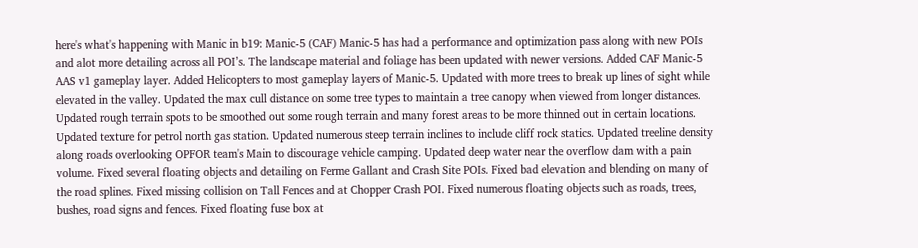here's what's happening with Manic in b19: Manic-5 (CAF) Manic-5 has had a performance and optimization pass along with new POIs and alot more detailing across all POI’s. The landscape material and foliage has been updated with newer versions. Added CAF Manic-5 AAS v1 gameplay layer. Added Helicopters to most gameplay layers of Manic-5. Updated with more trees to break up lines of sight while elevated in the valley. Updated the max cull distance on some tree types to maintain a tree canopy when viewed from longer distances. Updated rough terrain spots to be smoothed out some rough terrain and many forest areas to be more thinned out in certain locations. Updated texture for petrol north gas station. Updated numerous steep terrain inclines to include cliff rock statics. Updated treeline density along roads overlooking OPFOR team's Main to discourage vehicle camping. Updated deep water near the overflow dam with a pain volume. Fixed several floating objects and detailing on Ferme Gallant and Crash Site POIs. Fixed bad elevation and blending on many of the road splines. Fixed missing collision on Tall Fences and at Chopper Crash POI. Fixed numerous floating objects such as roads, trees, bushes, road signs and fences. Fixed floating fuse box at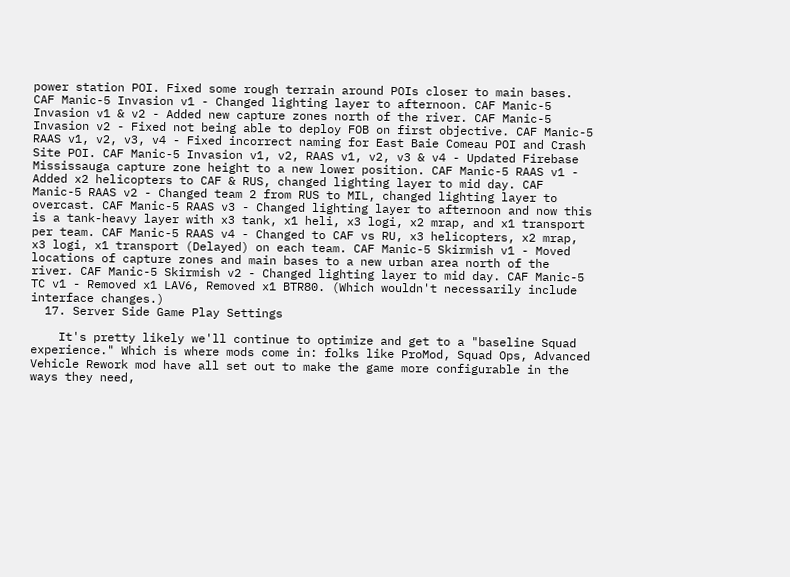power station POI. Fixed some rough terrain around POIs closer to main bases. CAF Manic-5 Invasion v1 - Changed lighting layer to afternoon. CAF Manic-5 Invasion v1 & v2 - Added new capture zones north of the river. CAF Manic-5 Invasion v2 - Fixed not being able to deploy FOB on first objective. CAF Manic-5 RAAS v1, v2, v3, v4 - Fixed incorrect naming for East Baie Comeau POI and Crash Site POI. CAF Manic-5 Invasion v1, v2, RAAS v1, v2, v3 & v4 - Updated Firebase Mississauga capture zone height to a new lower position. CAF Manic-5 RAAS v1 - Added x2 helicopters to CAF & RUS, changed lighting layer to mid day. CAF Manic-5 RAAS v2 - Changed team 2 from RUS to MIL, changed lighting layer to overcast. CAF Manic-5 RAAS v3 - Changed lighting layer to afternoon and now this is a tank-heavy layer with x3 tank, x1 heli, x3 logi, x2 mrap, and x1 transport per team. CAF Manic-5 RAAS v4 - Changed to CAF vs RU, x3 helicopters, x2 mrap, x3 logi, x1 transport (Delayed) on each team. CAF Manic-5 Skirmish v1 - Moved locations of capture zones and main bases to a new urban area north of the river. CAF Manic-5 Skirmish v2 - Changed lighting layer to mid day. CAF Manic-5 TC v1 - Removed x1 LAV6, Removed x1 BTR80. (Which wouldn't necessarily include interface changes.)
  17. Server Side Game Play Settings

    It's pretty likely we'll continue to optimize and get to a "baseline Squad experience." Which is where mods come in: folks like ProMod, Squad Ops, Advanced Vehicle Rework mod have all set out to make the game more configurable in the ways they need,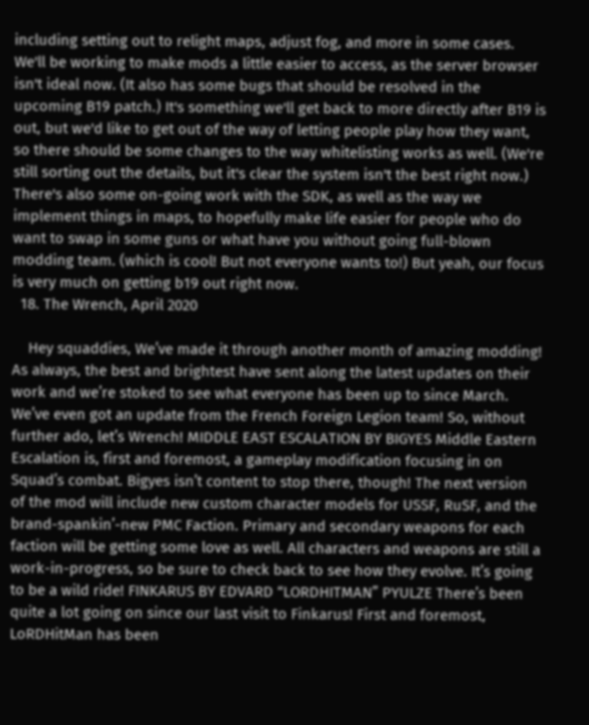including setting out to relight maps, adjust fog, and more in some cases. We'll be working to make mods a little easier to access, as the server browser isn't ideal now. (It also has some bugs that should be resolved in the upcoming B19 patch.) It's something we'll get back to more directly after B19 is out, but we'd like to get out of the way of letting people play how they want, so there should be some changes to the way whitelisting works as well. (We're still sorting out the details, but it's clear the system isn't the best right now.) There's also some on-going work with the SDK, as well as the way we implement things in maps, to hopefully make life easier for people who do want to swap in some guns or what have you without going full-blown modding team. (which is cool! But not everyone wants to!) But yeah, our focus is very much on getting b19 out right now.
  18. The Wrench, April 2020

    Hey squaddies, We’ve made it through another month of amazing modding! As always, the best and brightest have sent along the latest updates on their work and we’re stoked to see what everyone has been up to since March. We’ve even got an update from the French Foreign Legion team! So, without further ado, let’s Wrench! MIDDLE EAST ESCALATION BY BIGYES Middle Eastern Escalation is, first and foremost, a gameplay modification focusing in on Squad’s combat. Bigyes isn’t content to stop there, though! The next version of the mod will include new custom character models for USSF, RuSF, and the brand-spankin’-new PMC Faction. Primary and secondary weapons for each faction will be getting some love as well. All characters and weapons are still a work-in-progress, so be sure to check back to see how they evolve. It’s going to be a wild ride! FINKARUS BY EDVARD “LORDHITMAN” PYULZE There’s been quite a lot going on since our last visit to Finkarus! First and foremost, LoRDHitMan has been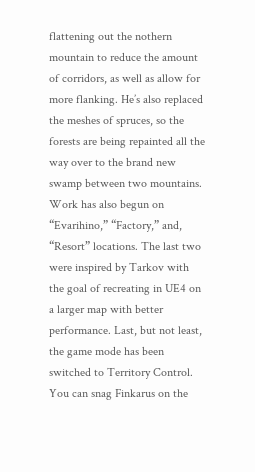flattening out the nothern mountain to reduce the amount of corridors, as well as allow for more flanking. He’s also replaced the meshes of spruces, so the forests are being repainted all the way over to the brand new swamp between two mountains. Work has also begun on “Evarihino,” “Factory,” and, “Resort” locations. The last two were inspired by Tarkov with the goal of recreating in UE4 on a larger map with better performance. Last, but not least, the game mode has been switched to Territory Control. You can snag Finkarus on the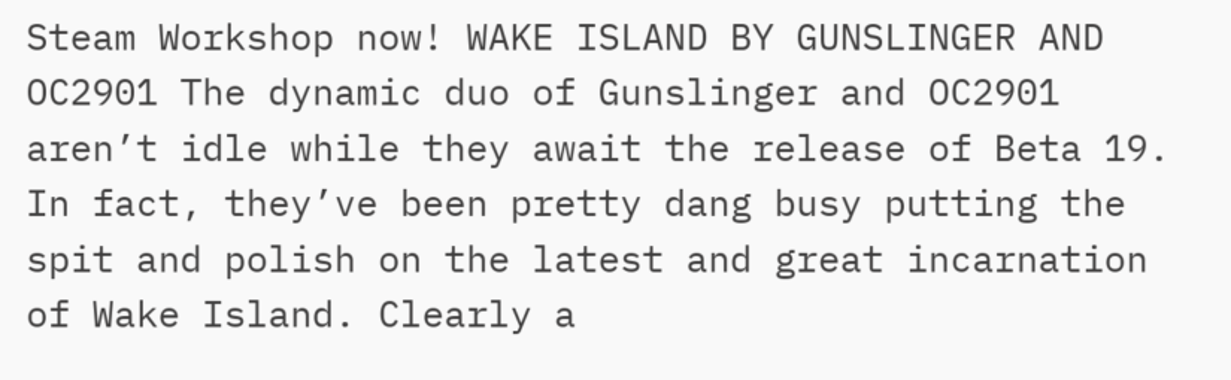Steam Workshop now! WAKE ISLAND BY GUNSLINGER AND OC2901 The dynamic duo of Gunslinger and OC2901 aren’t idle while they await the release of Beta 19. In fact, they’ve been pretty dang busy putting the spit and polish on the latest and great incarnation of Wake Island. Clearly a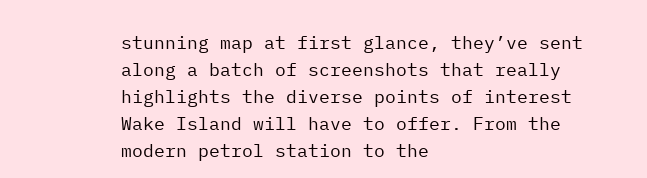stunning map at first glance, they’ve sent along a batch of screenshots that really highlights the diverse points of interest Wake Island will have to offer. From the modern petrol station to the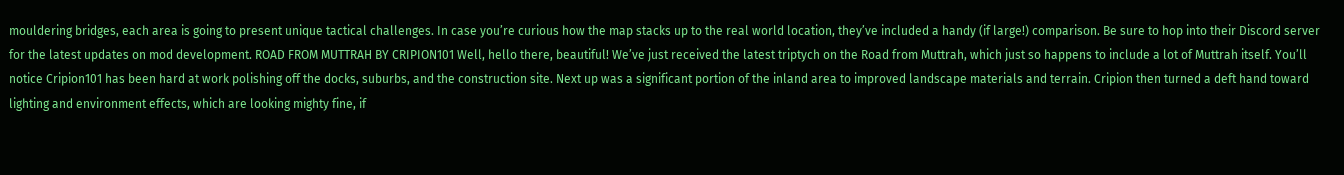mouldering bridges, each area is going to present unique tactical challenges. In case you’re curious how the map stacks up to the real world location, they’ve included a handy (if large!) comparison. Be sure to hop into their Discord server for the latest updates on mod development. ROAD FROM MUTTRAH BY CRIPION101 Well, hello there, beautiful! We’ve just received the latest triptych on the Road from Muttrah, which just so happens to include a lot of Muttrah itself. You’ll notice Cripion101 has been hard at work polishing off the docks, suburbs, and the construction site. Next up was a significant portion of the inland area to improved landscape materials and terrain. Cripion then turned a deft hand toward lighting and environment effects, which are looking mighty fine, if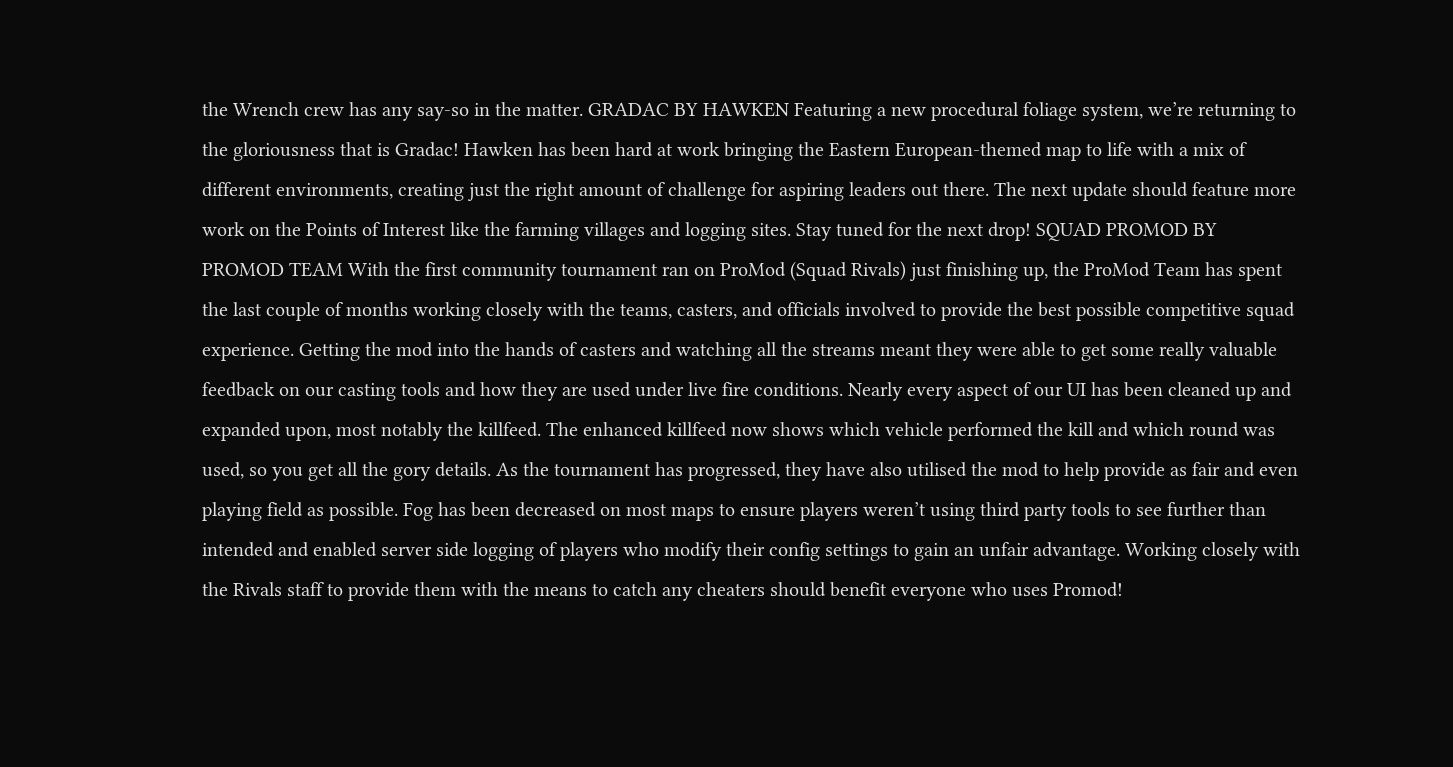the Wrench crew has any say-so in the matter. GRADAC BY HAWKEN Featuring a new procedural foliage system, we’re returning to the gloriousness that is Gradac! Hawken has been hard at work bringing the Eastern European-themed map to life with a mix of different environments, creating just the right amount of challenge for aspiring leaders out there. The next update should feature more work on the Points of Interest like the farming villages and logging sites. Stay tuned for the next drop! SQUAD PROMOD BY PROMOD TEAM With the first community tournament ran on ProMod (Squad Rivals) just finishing up, the ProMod Team has spent the last couple of months working closely with the teams, casters, and officials involved to provide the best possible competitive squad experience. Getting the mod into the hands of casters and watching all the streams meant they were able to get some really valuable feedback on our casting tools and how they are used under live fire conditions. Nearly every aspect of our UI has been cleaned up and expanded upon, most notably the killfeed. The enhanced killfeed now shows which vehicle performed the kill and which round was used, so you get all the gory details. As the tournament has progressed, they have also utilised the mod to help provide as fair and even playing field as possible. Fog has been decreased on most maps to ensure players weren’t using third party tools to see further than intended and enabled server side logging of players who modify their config settings to gain an unfair advantage. Working closely with the Rivals staff to provide them with the means to catch any cheaters should benefit everyone who uses Promod!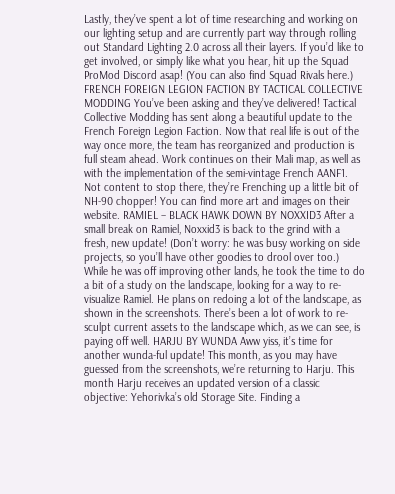Lastly, they’ve spent a lot of time researching and working on our lighting setup and are currently part way through rolling out Standard Lighting 2.0 across all their layers. If you’d like to get involved, or simply like what you hear, hit up the Squad ProMod Discord asap! (You can also find Squad Rivals here.) FRENCH FOREIGN LEGION FACTION BY TACTICAL COLLECTIVE MODDING You’ve been asking and they’ve delivered! Tactical Collective Modding has sent along a beautiful update to the French Foreign Legion Faction. Now that real life is out of the way once more, the team has reorganized and production is full steam ahead. Work continues on their Mali map, as well as with the implementation of the semi-vintage French AANF1. Not content to stop there, they’re Frenching up a little bit of NH-90 chopper! You can find more art and images on their website. RAMIEL – BLACK HAWK DOWN BY NOXXID3 After a small break on Ramiel, Noxxid3 is back to the grind with a fresh, new update! (Don’t worry: he was busy working on side projects, so you’ll have other goodies to drool over too.) While he was off improving other lands, he took the time to do a bit of a study on the landscape, looking for a way to re-visualize Ramiel. He plans on redoing a lot of the landscape, as shown in the screenshots. There’s been a lot of work to re-sculpt current assets to the landscape which, as we can see, is paying off well. HARJU BY WUNDA Aww yiss, it’s time for another wunda-ful update! This month, as you may have guessed from the screenshots, we’re returning to Harju. This month Harju receives an updated version of a classic objective: Yehorivka’s old Storage Site. Finding a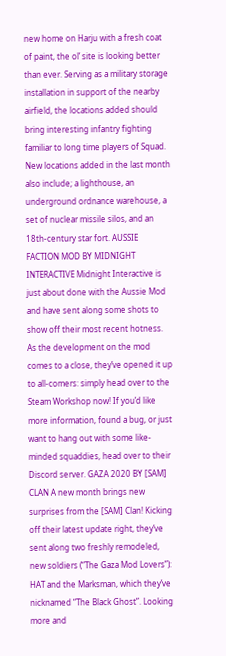new home on Harju with a fresh coat of paint, the ol’ site is looking better than ever. Serving as a military storage installation in support of the nearby airfield, the locations added should bring interesting infantry fighting familiar to long time players of Squad. New locations added in the last month also include; a lighthouse, an underground ordnance warehouse, a set of nuclear missile silos, and an 18th-century star fort. AUSSIE FACTION MOD BY MIDNIGHT INTERACTIVE Midnight Interactive is just about done with the Aussie Mod and have sent along some shots to show off their most recent hotness. As the development on the mod comes to a close, they’ve opened it up to all-comers: simply head over to the Steam Workshop now! If you’d like more information, found a bug, or just want to hang out with some like-minded squaddies, head over to their Discord server. GAZA 2020 BY [SAM] CLAN A new month brings new surprises from the [SAM] Clan! Kicking off their latest update right, they’ve sent along two freshly remodeled, new soldiers (“The Gaza Mod Lovers”): HAT and the Marksman, which they’ve nicknamed “The Black Ghost”. Looking more and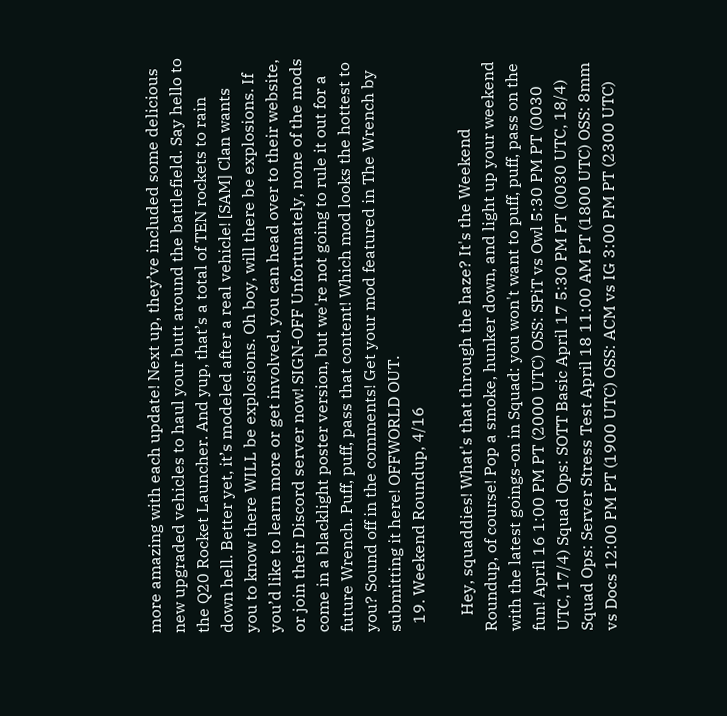more amazing with each update! Next up, they’ve included some delicious new upgraded vehicles to haul your butt around the battlefield. Say hello to the Q20 Rocket Launcher. And yup, that’s a total of TEN rockets to rain down hell. Better yet, it’s modeled after a real vehicle! [SAM] Clan wants you to know there WILL be explosions. Oh boy, will there be explosions. If you’d like to learn more or get involved, you can head over to their website, or join their Discord server now! SIGN-OFF Unfortunately, none of the mods come in a blacklight poster version, but we're not going to rule it out for a future Wrench. Puff, puff, pass that content! Which mod looks the hottest to you? Sound off in the comments! Get your mod featured in The Wrench by submitting it here! OFFWORLD OUT.
  19. Weekend Roundup, 4/16

    Hey, squaddies! What's that through the haze? It's the Weekend Roundup, of course! Pop a smoke, hunker down, and light up your weekend with the latest goings-on in Squad: you won't want to puff, puff, pass on the fun! April 16 1:00 PM PT (2000 UTC) OSS: SPiT vs Owl 5:30 PM PT (0030 UTC, 17/4) Squad Ops: SOTT Basic April 17 5:30 PM PT (0030 UTC, 18/4) Squad Ops: Server Stress Test April 18 11:00 AM PT (1800 UTC) OSS: 8mm vs Docs 12:00 PM PT (1900 UTC) OSS: ACM vs IG 3:00 PM PT (2300 UTC)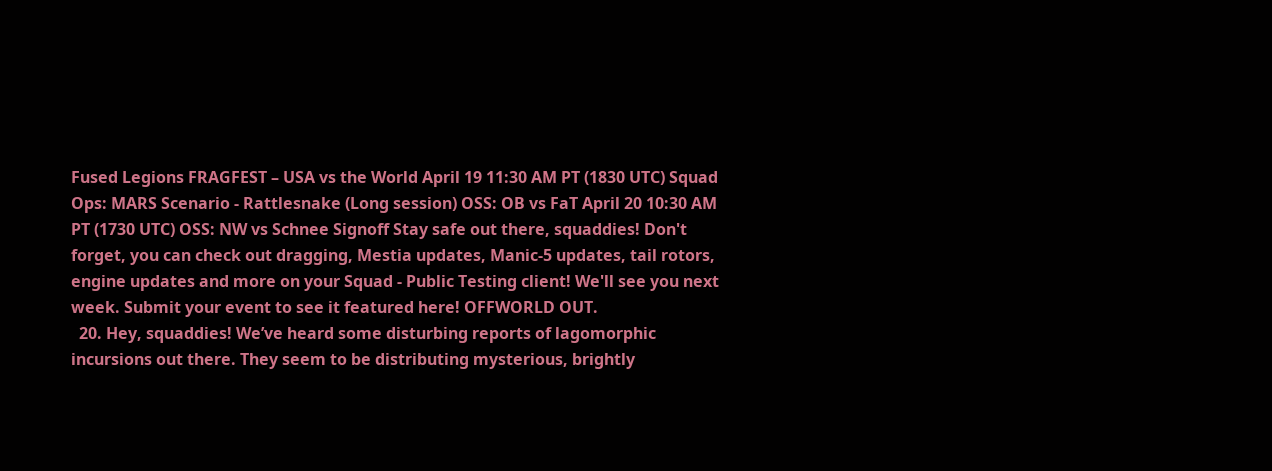Fused Legions FRAGFEST – USA vs the World April 19 11:30 AM PT (1830 UTC) Squad Ops: MARS Scenario - Rattlesnake (Long session) OSS: OB vs FaT April 20 10:30 AM PT (1730 UTC) OSS: NW vs Schnee Signoff Stay safe out there, squaddies! Don't forget, you can check out dragging, Mestia updates, Manic-5 updates, tail rotors, engine updates and more on your Squad - Public Testing client! We'll see you next week. Submit your event to see it featured here! OFFWORLD OUT.
  20. Hey, squaddies! We’ve heard some disturbing reports of lagomorphic incursions out there. They seem to be distributing mysterious, brightly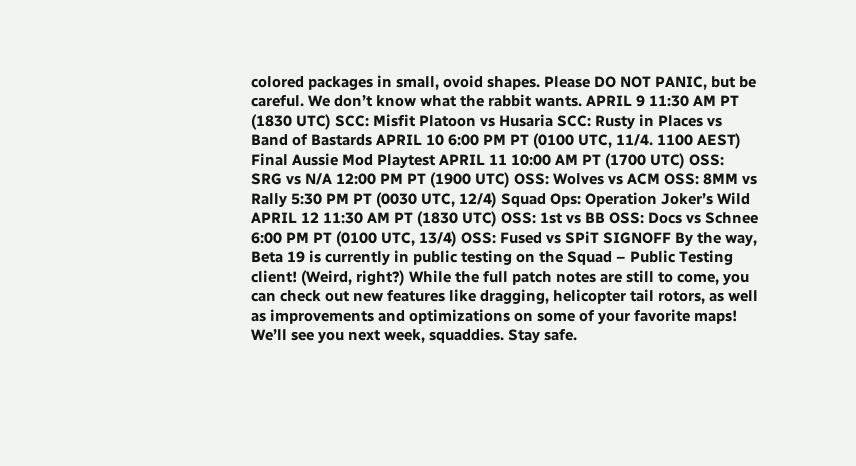colored packages in small, ovoid shapes. Please DO NOT PANIC, but be careful. We don’t know what the rabbit wants. APRIL 9 11:30 AM PT (1830 UTC) SCC: Misfit Platoon vs Husaria SCC: Rusty in Places vs Band of Bastards APRIL 10 6:00 PM PT (0100 UTC, 11/4. 1100 AEST) Final Aussie Mod Playtest APRIL 11 10:00 AM PT (1700 UTC) OSS: SRG vs N/A 12:00 PM PT (1900 UTC) OSS: Wolves vs ACM OSS: 8MM vs Rally 5:30 PM PT (0030 UTC, 12/4) Squad Ops: Operation Joker’s Wild APRIL 12 11:30 AM PT (1830 UTC) OSS: 1st vs BB OSS: Docs vs Schnee 6:00 PM PT (0100 UTC, 13/4) OSS: Fused vs SPiT SIGNOFF By the way, Beta 19 is currently in public testing on the Squad – Public Testing client! (Weird, right?) While the full patch notes are still to come, you can check out new features like dragging, helicopter tail rotors, as well as improvements and optimizations on some of your favorite maps! We’ll see you next week, squaddies. Stay safe.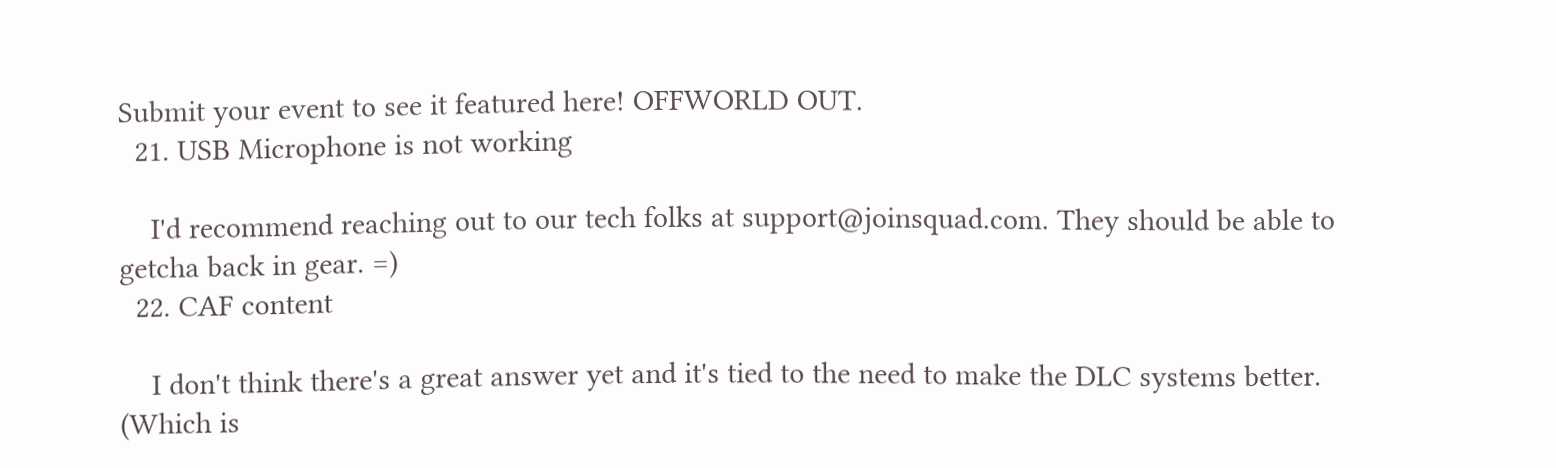Submit your event to see it featured here! OFFWORLD OUT.
  21. USB Microphone is not working

    I'd recommend reaching out to our tech folks at support@joinsquad.com. They should be able to getcha back in gear. =)
  22. CAF content

    I don't think there's a great answer yet and it's tied to the need to make the DLC systems better. (Which is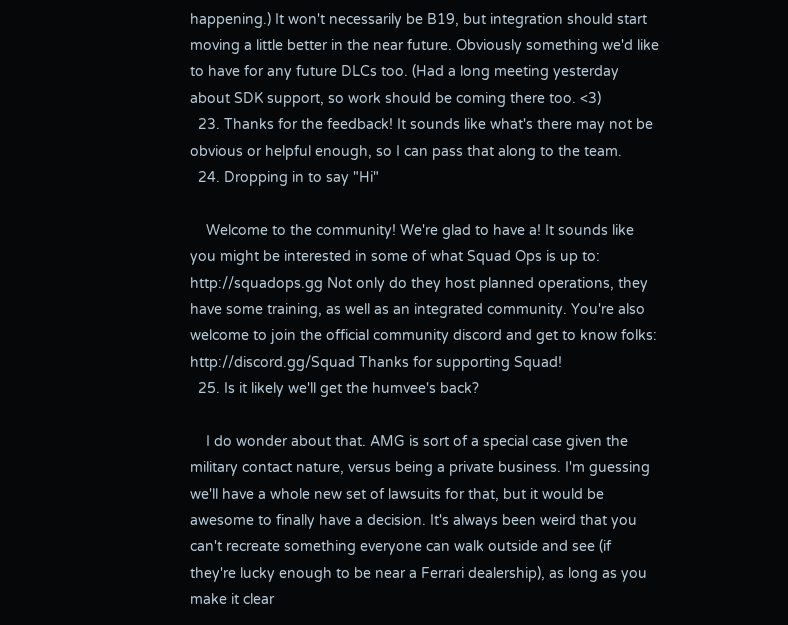happening.) It won't necessarily be B19, but integration should start moving a little better in the near future. Obviously something we'd like to have for any future DLCs too. (Had a long meeting yesterday about SDK support, so work should be coming there too. <3)
  23. Thanks for the feedback! It sounds like what's there may not be obvious or helpful enough, so I can pass that along to the team.
  24. Dropping in to say "Hi"

    Welcome to the community! We're glad to have a! It sounds like you might be interested in some of what Squad Ops is up to: http://squadops.gg Not only do they host planned operations, they have some training, as well as an integrated community. You're also welcome to join the official community discord and get to know folks: http://discord.gg/Squad Thanks for supporting Squad!
  25. Is it likely we'll get the humvee's back?

    I do wonder about that. AMG is sort of a special case given the military contact nature, versus being a private business. I'm guessing we'll have a whole new set of lawsuits for that, but it would be awesome to finally have a decision. It's always been weird that you can't recreate something everyone can walk outside and see (if they're lucky enough to be near a Ferrari dealership), as long as you make it clear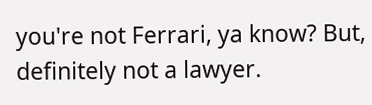you're not Ferrari, ya know? But, definitely not a lawyer.